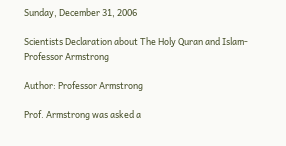Sunday, December 31, 2006

Scientists Declaration about The Holy Quran and Islam-Professor Armstrong

Author: Professor Armstrong

Prof. Armstrong was asked a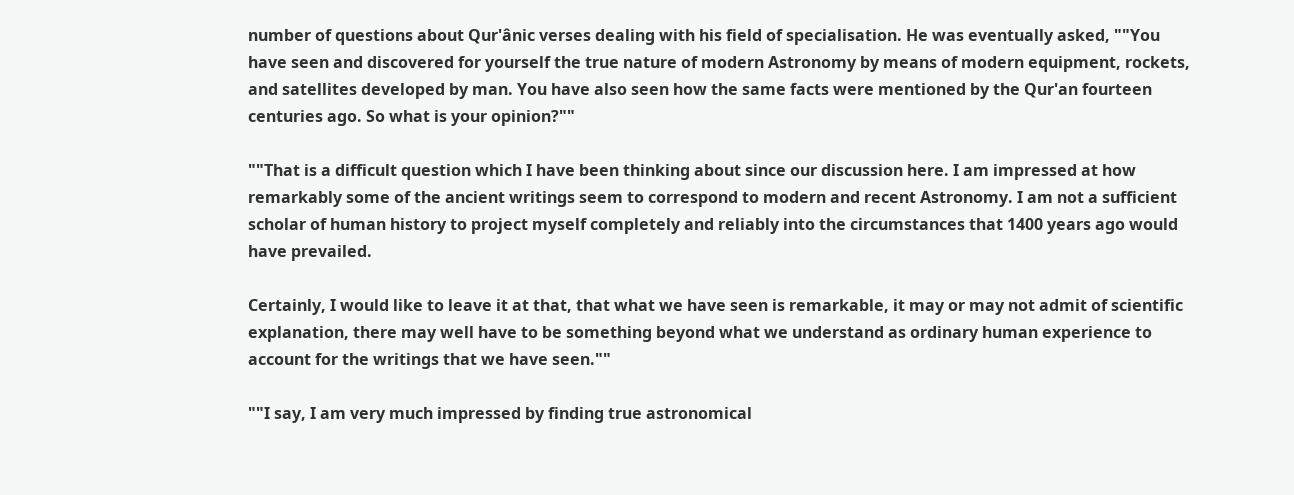number of questions about Qur'ânic verses dealing with his field of specialisation. He was eventually asked, ""You have seen and discovered for yourself the true nature of modern Astronomy by means of modern equipment, rockets, and satellites developed by man. You have also seen how the same facts were mentioned by the Qur'an fourteen centuries ago. So what is your opinion?""

""That is a difficult question which I have been thinking about since our discussion here. I am impressed at how remarkably some of the ancient writings seem to correspond to modern and recent Astronomy. I am not a sufficient scholar of human history to project myself completely and reliably into the circumstances that 1400 years ago would have prevailed.

Certainly, I would like to leave it at that, that what we have seen is remarkable, it may or may not admit of scientific explanation, there may well have to be something beyond what we understand as ordinary human experience to account for the writings that we have seen.""

""I say, I am very much impressed by finding true astronomical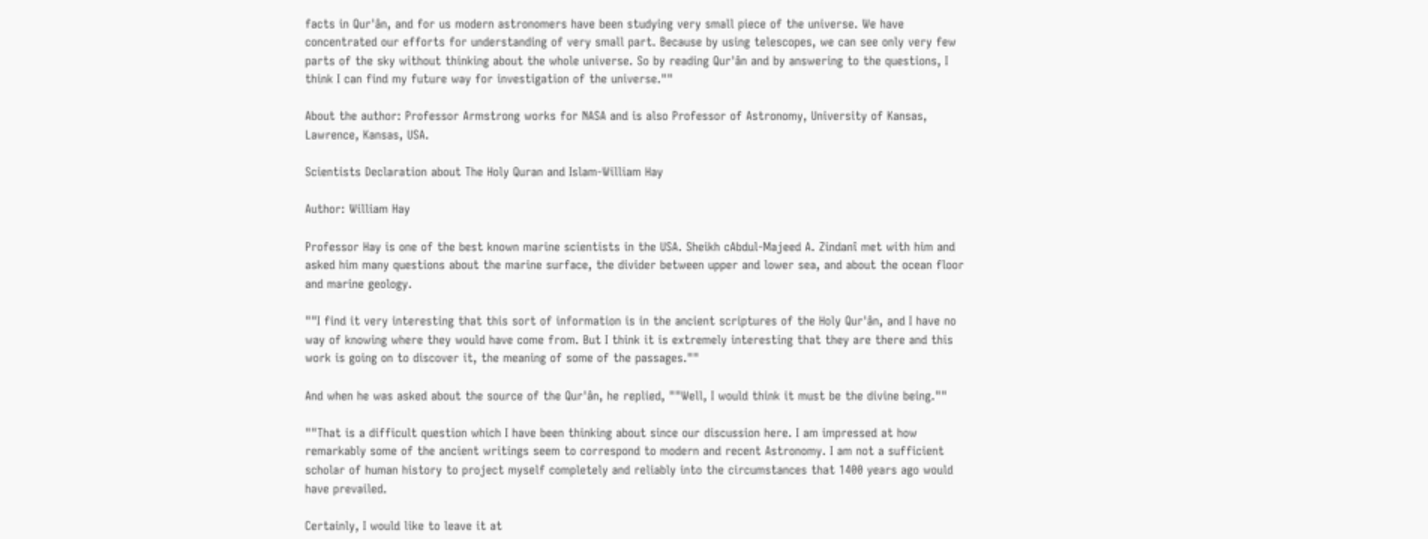facts in Qur'ân, and for us modern astronomers have been studying very small piece of the universe. We have concentrated our efforts for understanding of very small part. Because by using telescopes, we can see only very few parts of the sky without thinking about the whole universe. So by reading Qur'ân and by answering to the questions, I think I can find my future way for investigation of the universe.""

About the author: Professor Armstrong works for NASA and is also Professor of Astronomy, University of Kansas, Lawrence, Kansas, USA.

Scientists Declaration about The Holy Quran and Islam-William Hay

Author: William Hay

Professor Hay is one of the best known marine scientists in the USA. Sheikh cAbdul-Majeed A. Zindanî met with him and asked him many questions about the marine surface, the divider between upper and lower sea, and about the ocean floor and marine geology.

""I find it very interesting that this sort of information is in the ancient scriptures of the Holy Qur'ân, and I have no way of knowing where they would have come from. But I think it is extremely interesting that they are there and this work is going on to discover it, the meaning of some of the passages.""

And when he was asked about the source of the Qur'ân, he replied, ""Well, I would think it must be the divine being.""

""That is a difficult question which I have been thinking about since our discussion here. I am impressed at how remarkably some of the ancient writings seem to correspond to modern and recent Astronomy. I am not a sufficient scholar of human history to project myself completely and reliably into the circumstances that 1400 years ago would have prevailed.

Certainly, I would like to leave it at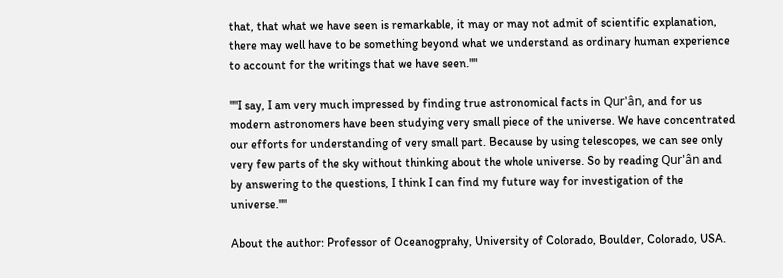that, that what we have seen is remarkable, it may or may not admit of scientific explanation, there may well have to be something beyond what we understand as ordinary human experience to account for the writings that we have seen.""

""I say, I am very much impressed by finding true astronomical facts in Qur'ân, and for us modern astronomers have been studying very small piece of the universe. We have concentrated our efforts for understanding of very small part. Because by using telescopes, we can see only very few parts of the sky without thinking about the whole universe. So by reading Qur'ân and by answering to the questions, I think I can find my future way for investigation of the universe.""

About the author: Professor of Oceanogprahy, University of Colorado, Boulder, Colorado, USA.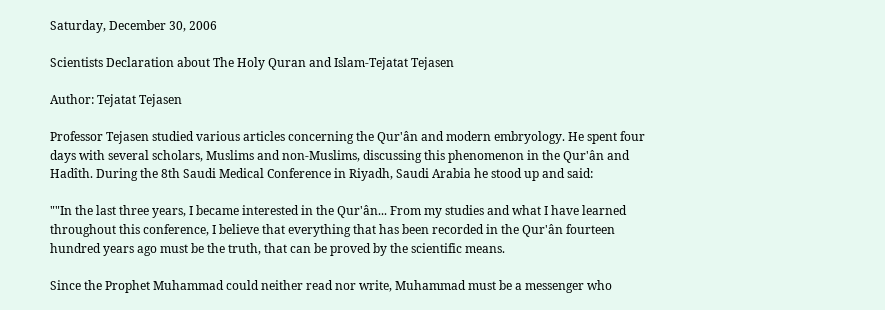Saturday, December 30, 2006

Scientists Declaration about The Holy Quran and Islam-Tejatat Tejasen

Author: Tejatat Tejasen

Professor Tejasen studied various articles concerning the Qur'ân and modern embryology. He spent four days with several scholars, Muslims and non-Muslims, discussing this phenomenon in the Qur'ân and Hadîth. During the 8th Saudi Medical Conference in Riyadh, Saudi Arabia he stood up and said:

""In the last three years, I became interested in the Qur'ân... From my studies and what I have learned throughout this conference, I believe that everything that has been recorded in the Qur'ân fourteen hundred years ago must be the truth, that can be proved by the scientific means.

Since the Prophet Muhammad could neither read nor write, Muhammad must be a messenger who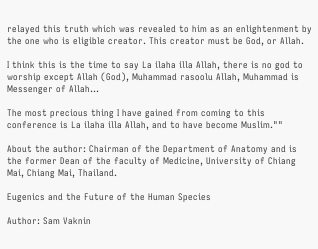relayed this truth which was revealed to him as an enlightenment by the one who is eligible creator. This creator must be God, or Allah.

I think this is the time to say La ilaha illa Allah, there is no god to worship except Allah (God), Muhammad rasoolu Allah, Muhammad is Messenger of Allah...

The most precious thing I have gained from coming to this conference is La ilaha illa Allah, and to have become Muslim.""

About the author: Chairman of the Department of Anatomy and is the former Dean of the faculty of Medicine, University of Chiang Mai, Chiang Mai, Thailand.

Eugenics and the Future of the Human Species

Author: Sam Vaknin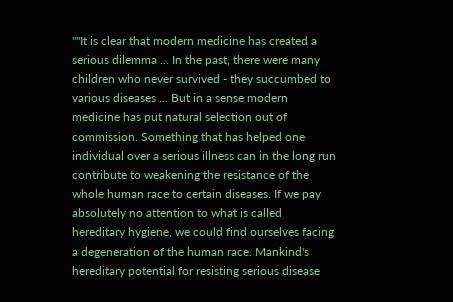""It is clear that modern medicine has created a serious dilemma ... In the past, there were many children who never survived - they succumbed to various diseases ... But in a sense modern medicine has put natural selection out of commission. Something that has helped one individual over a serious illness can in the long run contribute to weakening the resistance of the whole human race to certain diseases. If we pay absolutely no attention to what is called hereditary hygiene, we could find ourselves facing a degeneration of the human race. Mankind's hereditary potential for resisting serious disease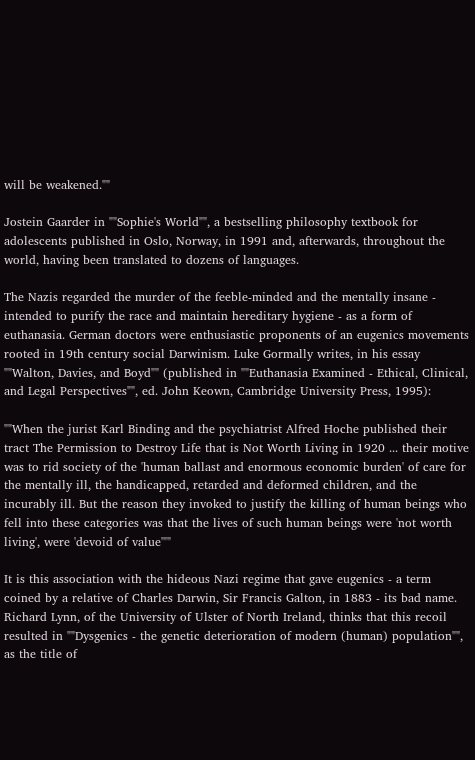will be weakened.""

Jostein Gaarder in ""Sophie's World"", a bestselling philosophy textbook for adolescents published in Oslo, Norway, in 1991 and, afterwards, throughout the world, having been translated to dozens of languages.

The Nazis regarded the murder of the feeble-minded and the mentally insane - intended to purify the race and maintain hereditary hygiene - as a form of euthanasia. German doctors were enthusiastic proponents of an eugenics movements rooted in 19th century social Darwinism. Luke Gormally writes, in his essay ""Walton, Davies, and Boyd"" (published in ""Euthanasia Examined - Ethical, Clinical, and Legal Perspectives"", ed. John Keown, Cambridge University Press, 1995):

""When the jurist Karl Binding and the psychiatrist Alfred Hoche published their tract The Permission to Destroy Life that is Not Worth Living in 1920 ... their motive was to rid society of the 'human ballast and enormous economic burden' of care for the mentally ill, the handicapped, retarded and deformed children, and the incurably ill. But the reason they invoked to justify the killing of human beings who fell into these categories was that the lives of such human beings were 'not worth living', were 'devoid of value'""

It is this association with the hideous Nazi regime that gave eugenics - a term coined by a relative of Charles Darwin, Sir Francis Galton, in 1883 - its bad name. Richard Lynn, of the University of Ulster of North Ireland, thinks that this recoil resulted in ""Dysgenics - the genetic deterioration of modern (human) population"", as the title of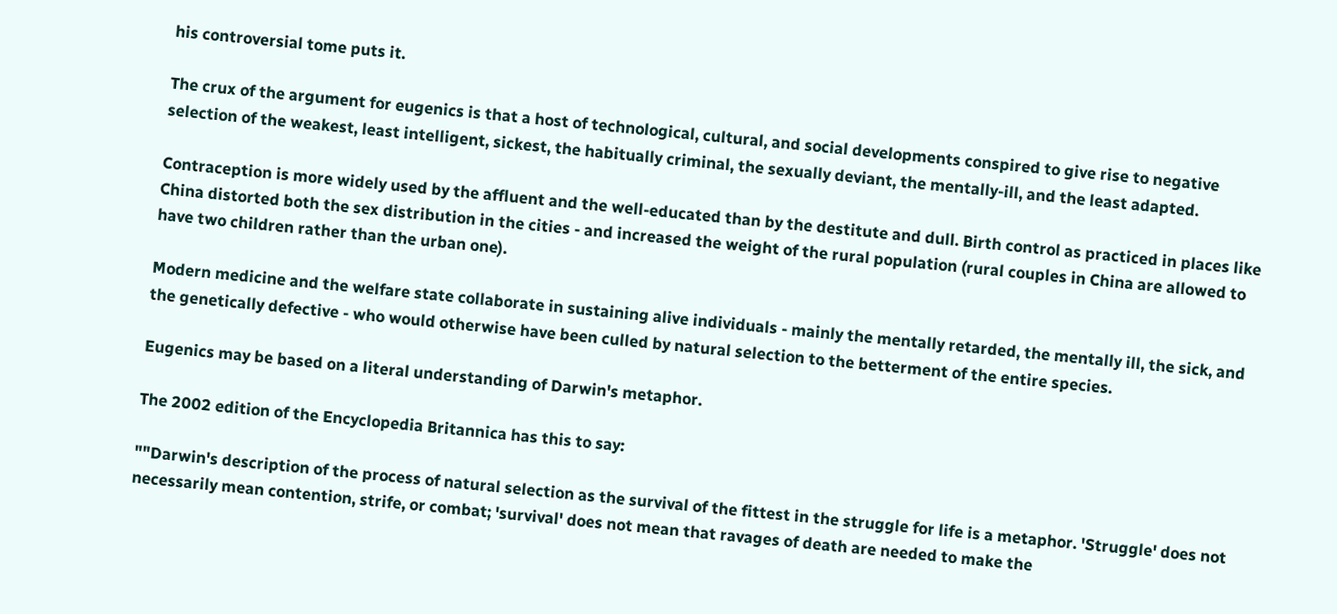his controversial tome puts it.

The crux of the argument for eugenics is that a host of technological, cultural, and social developments conspired to give rise to negative selection of the weakest, least intelligent, sickest, the habitually criminal, the sexually deviant, the mentally-ill, and the least adapted.

Contraception is more widely used by the affluent and the well-educated than by the destitute and dull. Birth control as practiced in places like China distorted both the sex distribution in the cities - and increased the weight of the rural population (rural couples in China are allowed to have two children rather than the urban one).

Modern medicine and the welfare state collaborate in sustaining alive individuals - mainly the mentally retarded, the mentally ill, the sick, and the genetically defective - who would otherwise have been culled by natural selection to the betterment of the entire species.

Eugenics may be based on a literal understanding of Darwin's metaphor.

The 2002 edition of the Encyclopedia Britannica has this to say:

""Darwin's description of the process of natural selection as the survival of the fittest in the struggle for life is a metaphor. 'Struggle' does not necessarily mean contention, strife, or combat; 'survival' does not mean that ravages of death are needed to make the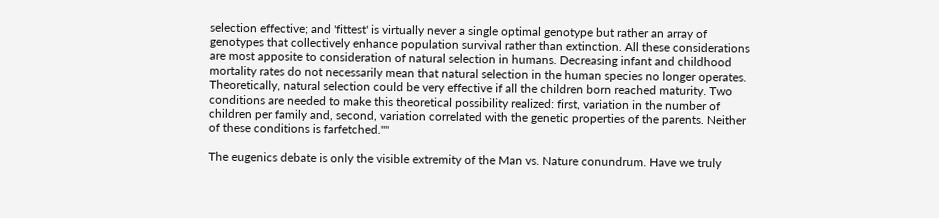selection effective; and 'fittest' is virtually never a single optimal genotype but rather an array of genotypes that collectively enhance population survival rather than extinction. All these considerations are most apposite to consideration of natural selection in humans. Decreasing infant and childhood mortality rates do not necessarily mean that natural selection in the human species no longer operates. Theoretically, natural selection could be very effective if all the children born reached maturity. Two conditions are needed to make this theoretical possibility realized: first, variation in the number of children per family and, second, variation correlated with the genetic properties of the parents. Neither of these conditions is farfetched.""

The eugenics debate is only the visible extremity of the Man vs. Nature conundrum. Have we truly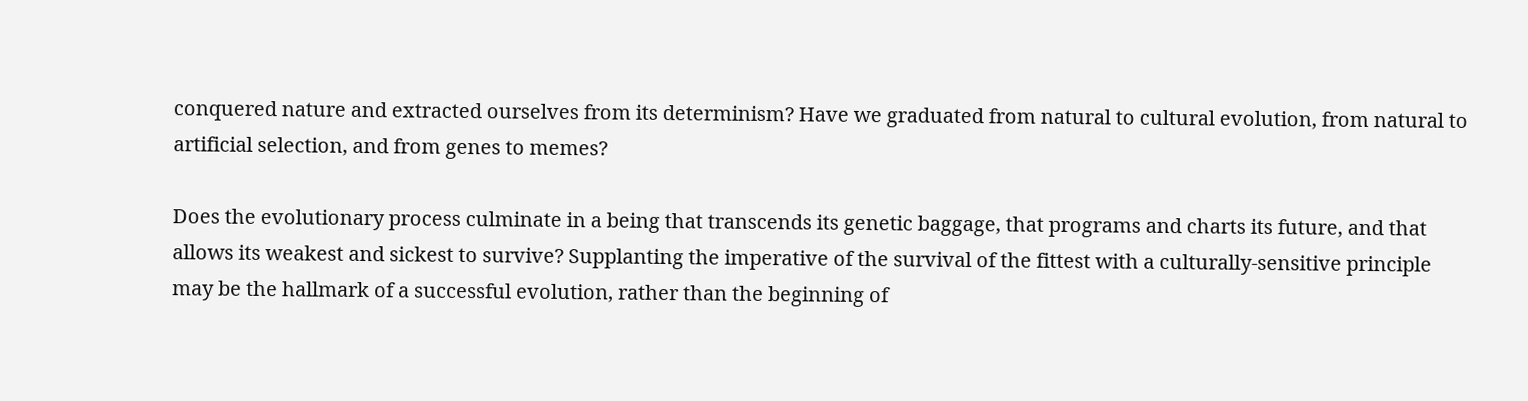conquered nature and extracted ourselves from its determinism? Have we graduated from natural to cultural evolution, from natural to artificial selection, and from genes to memes?

Does the evolutionary process culminate in a being that transcends its genetic baggage, that programs and charts its future, and that allows its weakest and sickest to survive? Supplanting the imperative of the survival of the fittest with a culturally-sensitive principle may be the hallmark of a successful evolution, rather than the beginning of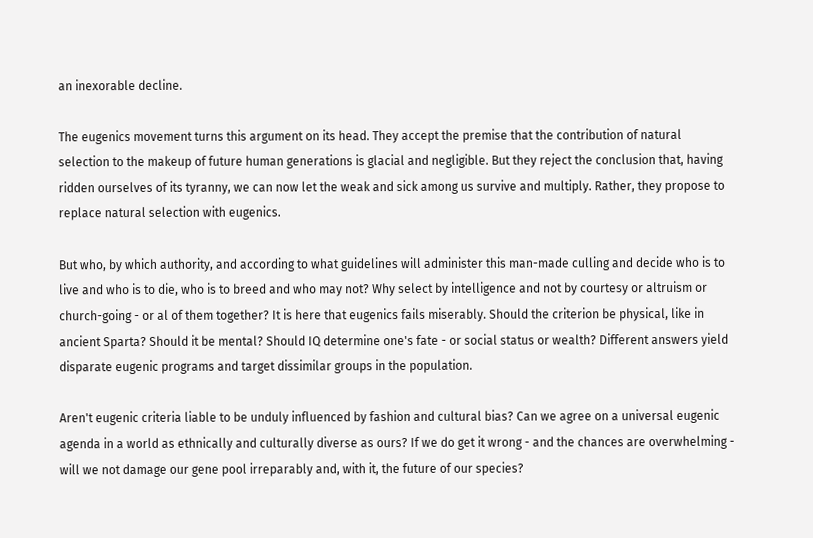an inexorable decline.

The eugenics movement turns this argument on its head. They accept the premise that the contribution of natural selection to the makeup of future human generations is glacial and negligible. But they reject the conclusion that, having ridden ourselves of its tyranny, we can now let the weak and sick among us survive and multiply. Rather, they propose to replace natural selection with eugenics.

But who, by which authority, and according to what guidelines will administer this man-made culling and decide who is to live and who is to die, who is to breed and who may not? Why select by intelligence and not by courtesy or altruism or church-going - or al of them together? It is here that eugenics fails miserably. Should the criterion be physical, like in ancient Sparta? Should it be mental? Should IQ determine one's fate - or social status or wealth? Different answers yield disparate eugenic programs and target dissimilar groups in the population.

Aren't eugenic criteria liable to be unduly influenced by fashion and cultural bias? Can we agree on a universal eugenic agenda in a world as ethnically and culturally diverse as ours? If we do get it wrong - and the chances are overwhelming - will we not damage our gene pool irreparably and, with it, the future of our species?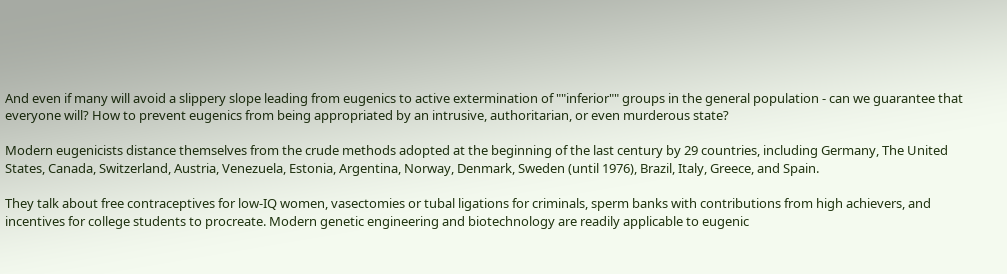And even if many will avoid a slippery slope leading from eugenics to active extermination of ""inferior"" groups in the general population - can we guarantee that everyone will? How to prevent eugenics from being appropriated by an intrusive, authoritarian, or even murderous state?

Modern eugenicists distance themselves from the crude methods adopted at the beginning of the last century by 29 countries, including Germany, The United States, Canada, Switzerland, Austria, Venezuela, Estonia, Argentina, Norway, Denmark, Sweden (until 1976), Brazil, Italy, Greece, and Spain.

They talk about free contraceptives for low-IQ women, vasectomies or tubal ligations for criminals, sperm banks with contributions from high achievers, and incentives for college students to procreate. Modern genetic engineering and biotechnology are readily applicable to eugenic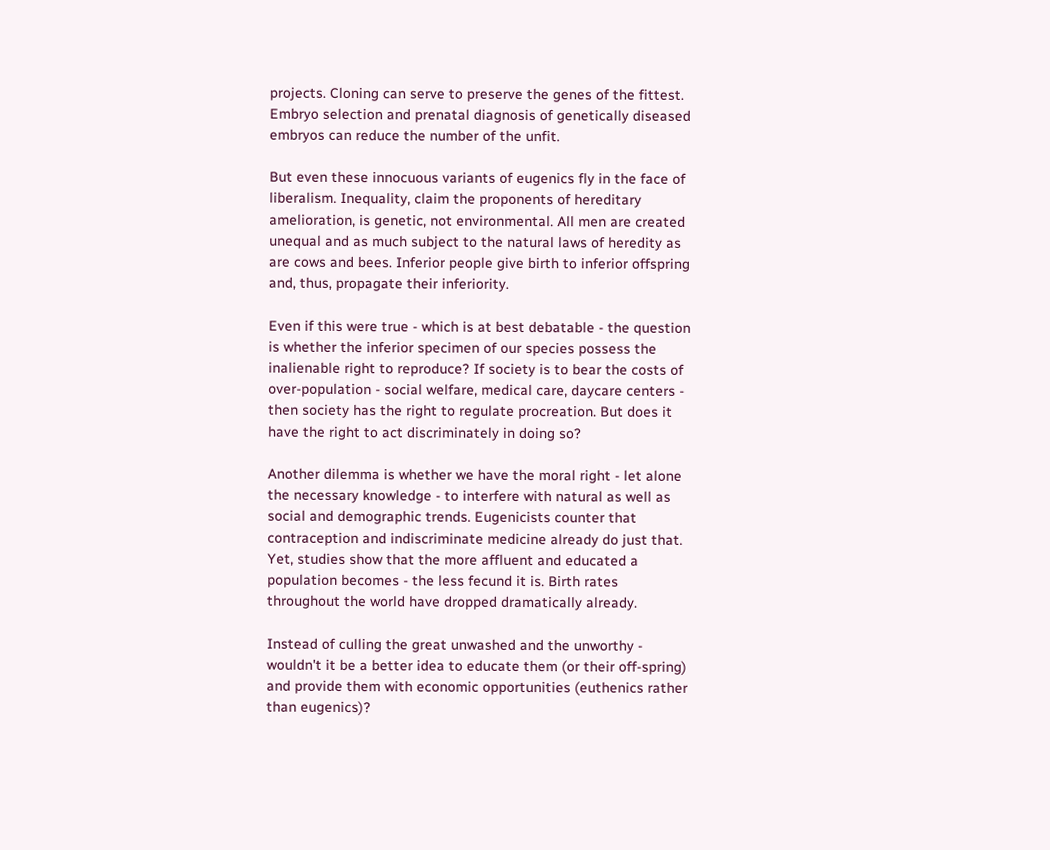projects. Cloning can serve to preserve the genes of the fittest. Embryo selection and prenatal diagnosis of genetically diseased embryos can reduce the number of the unfit.

But even these innocuous variants of eugenics fly in the face of liberalism. Inequality, claim the proponents of hereditary amelioration, is genetic, not environmental. All men are created unequal and as much subject to the natural laws of heredity as are cows and bees. Inferior people give birth to inferior offspring and, thus, propagate their inferiority.

Even if this were true - which is at best debatable - the question is whether the inferior specimen of our species possess the inalienable right to reproduce? If society is to bear the costs of over-population - social welfare, medical care, daycare centers - then society has the right to regulate procreation. But does it have the right to act discriminately in doing so?

Another dilemma is whether we have the moral right - let alone the necessary knowledge - to interfere with natural as well as social and demographic trends. Eugenicists counter that contraception and indiscriminate medicine already do just that. Yet, studies show that the more affluent and educated a population becomes - the less fecund it is. Birth rates throughout the world have dropped dramatically already.

Instead of culling the great unwashed and the unworthy - wouldn't it be a better idea to educate them (or their off-spring) and provide them with economic opportunities (euthenics rather than eugenics)?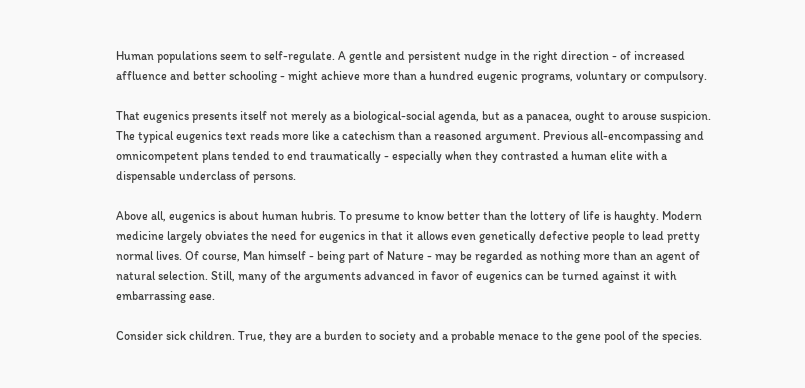Human populations seem to self-regulate. A gentle and persistent nudge in the right direction - of increased affluence and better schooling - might achieve more than a hundred eugenic programs, voluntary or compulsory.

That eugenics presents itself not merely as a biological-social agenda, but as a panacea, ought to arouse suspicion. The typical eugenics text reads more like a catechism than a reasoned argument. Previous all-encompassing and omnicompetent plans tended to end traumatically - especially when they contrasted a human elite with a dispensable underclass of persons.

Above all, eugenics is about human hubris. To presume to know better than the lottery of life is haughty. Modern medicine largely obviates the need for eugenics in that it allows even genetically defective people to lead pretty normal lives. Of course, Man himself - being part of Nature - may be regarded as nothing more than an agent of natural selection. Still, many of the arguments advanced in favor of eugenics can be turned against it with embarrassing ease.

Consider sick children. True, they are a burden to society and a probable menace to the gene pool of the species.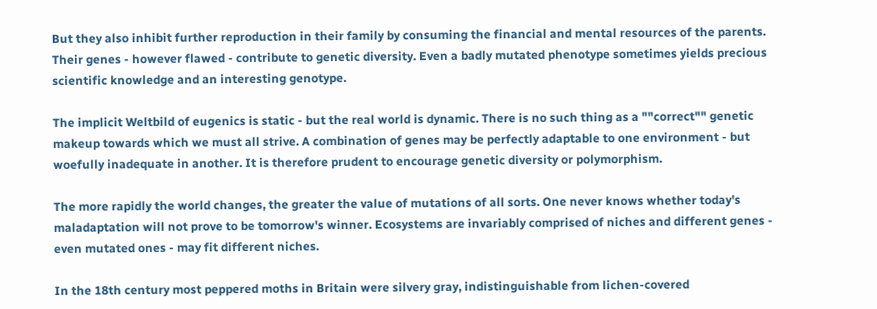But they also inhibit further reproduction in their family by consuming the financial and mental resources of the parents. Their genes - however flawed - contribute to genetic diversity. Even a badly mutated phenotype sometimes yields precious scientific knowledge and an interesting genotype.

The implicit Weltbild of eugenics is static - but the real world is dynamic. There is no such thing as a ""correct"" genetic makeup towards which we must all strive. A combination of genes may be perfectly adaptable to one environment - but woefully inadequate in another. It is therefore prudent to encourage genetic diversity or polymorphism.

The more rapidly the world changes, the greater the value of mutations of all sorts. One never knows whether today's maladaptation will not prove to be tomorrow's winner. Ecosystems are invariably comprised of niches and different genes - even mutated ones - may fit different niches.

In the 18th century most peppered moths in Britain were silvery gray, indistinguishable from lichen-covered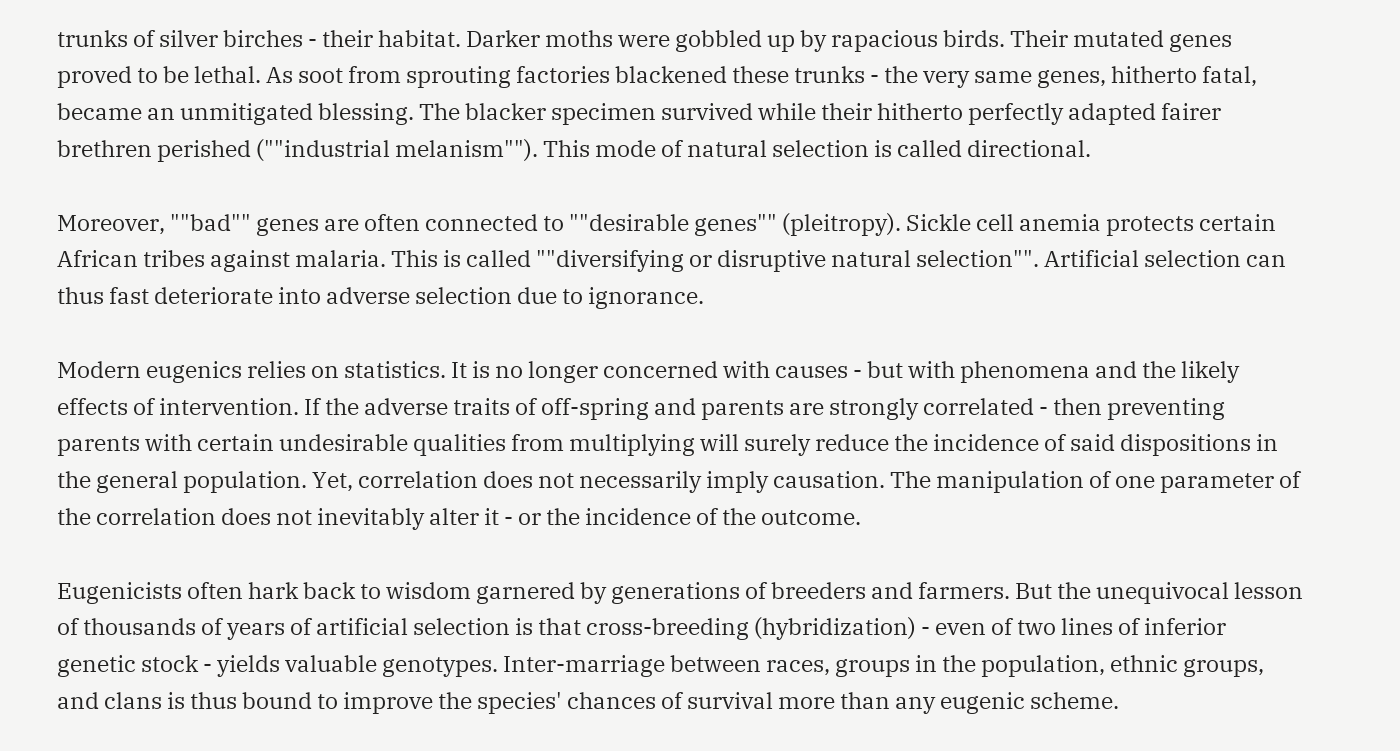trunks of silver birches - their habitat. Darker moths were gobbled up by rapacious birds. Their mutated genes proved to be lethal. As soot from sprouting factories blackened these trunks - the very same genes, hitherto fatal, became an unmitigated blessing. The blacker specimen survived while their hitherto perfectly adapted fairer brethren perished (""industrial melanism""). This mode of natural selection is called directional.

Moreover, ""bad"" genes are often connected to ""desirable genes"" (pleitropy). Sickle cell anemia protects certain African tribes against malaria. This is called ""diversifying or disruptive natural selection"". Artificial selection can thus fast deteriorate into adverse selection due to ignorance.

Modern eugenics relies on statistics. It is no longer concerned with causes - but with phenomena and the likely effects of intervention. If the adverse traits of off-spring and parents are strongly correlated - then preventing parents with certain undesirable qualities from multiplying will surely reduce the incidence of said dispositions in the general population. Yet, correlation does not necessarily imply causation. The manipulation of one parameter of the correlation does not inevitably alter it - or the incidence of the outcome.

Eugenicists often hark back to wisdom garnered by generations of breeders and farmers. But the unequivocal lesson of thousands of years of artificial selection is that cross-breeding (hybridization) - even of two lines of inferior genetic stock - yields valuable genotypes. Inter-marriage between races, groups in the population, ethnic groups, and clans is thus bound to improve the species' chances of survival more than any eugenic scheme.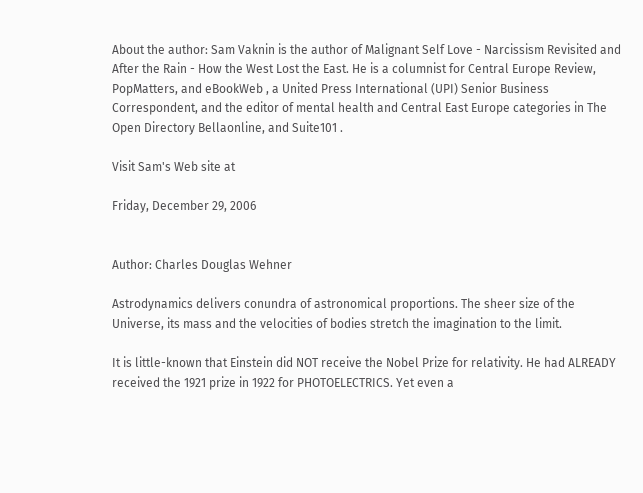About the author: Sam Vaknin is the author of Malignant Self Love - Narcissism Revisited and After the Rain - How the West Lost the East. He is a columnist for Central Europe Review, PopMatters, and eBookWeb , a United Press International (UPI) Senior Business Correspondent, and the editor of mental health and Central East Europe categories in The Open Directory Bellaonline, and Suite101 .

Visit Sam's Web site at

Friday, December 29, 2006


Author: Charles Douglas Wehner

Astrodynamics delivers conundra of astronomical proportions. The sheer size of the Universe, its mass and the velocities of bodies stretch the imagination to the limit.

It is little-known that Einstein did NOT receive the Nobel Prize for relativity. He had ALREADY received the 1921 prize in 1922 for PHOTOELECTRICS. Yet even a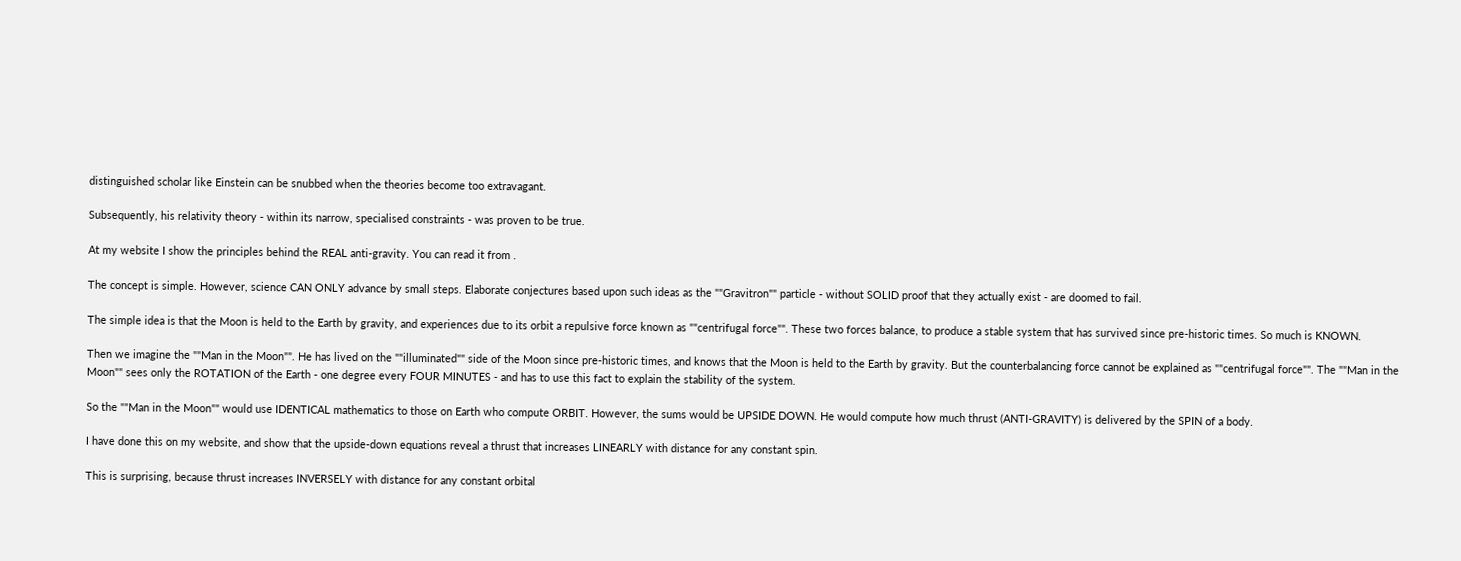distinguished scholar like Einstein can be snubbed when the theories become too extravagant.

Subsequently, his relativity theory - within its narrow, specialised constraints - was proven to be true.

At my website I show the principles behind the REAL anti-gravity. You can read it from .

The concept is simple. However, science CAN ONLY advance by small steps. Elaborate conjectures based upon such ideas as the ""Gravitron"" particle - without SOLID proof that they actually exist - are doomed to fail.

The simple idea is that the Moon is held to the Earth by gravity, and experiences due to its orbit a repulsive force known as ""centrifugal force"". These two forces balance, to produce a stable system that has survived since pre-historic times. So much is KNOWN.

Then we imagine the ""Man in the Moon"". He has lived on the ""illuminated"" side of the Moon since pre-historic times, and knows that the Moon is held to the Earth by gravity. But the counterbalancing force cannot be explained as ""centrifugal force"". The ""Man in the Moon"" sees only the ROTATION of the Earth - one degree every FOUR MINUTES - and has to use this fact to explain the stability of the system.

So the ""Man in the Moon"" would use IDENTICAL mathematics to those on Earth who compute ORBIT. However, the sums would be UPSIDE DOWN. He would compute how much thrust (ANTI-GRAVITY) is delivered by the SPIN of a body.

I have done this on my website, and show that the upside-down equations reveal a thrust that increases LINEARLY with distance for any constant spin.

This is surprising, because thrust increases INVERSELY with distance for any constant orbital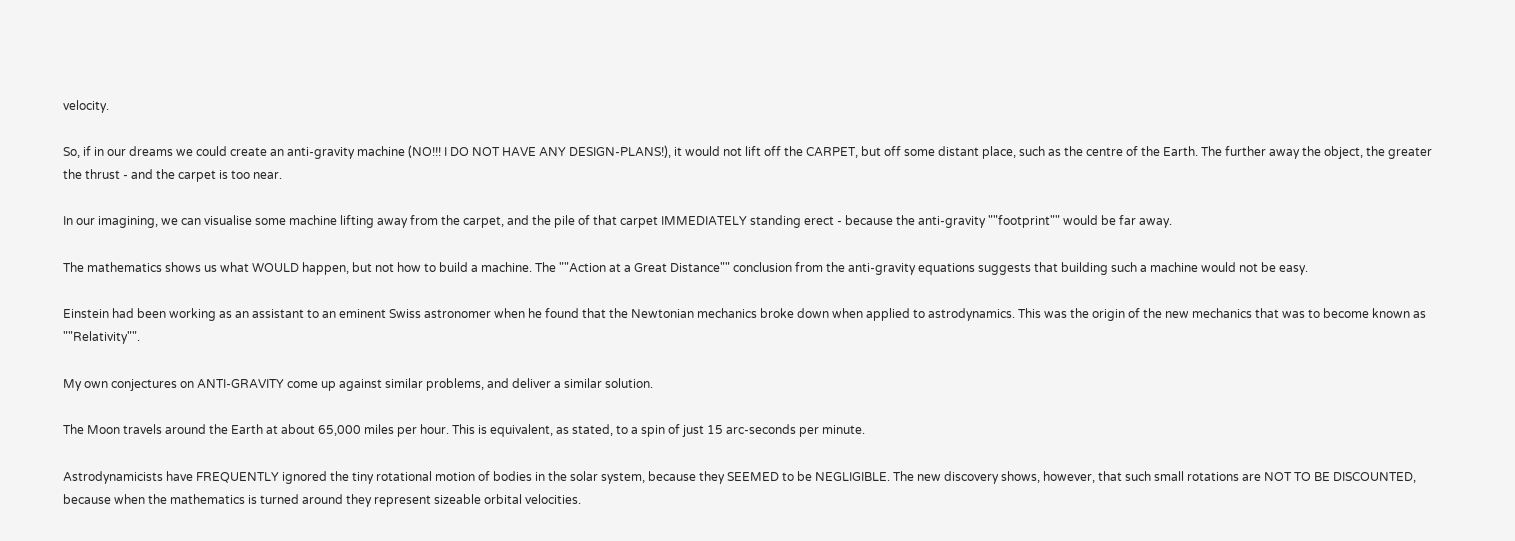velocity.

So, if in our dreams we could create an anti-gravity machine (NO!!! I DO NOT HAVE ANY DESIGN-PLANS!), it would not lift off the CARPET, but off some distant place, such as the centre of the Earth. The further away the object, the greater the thrust - and the carpet is too near.

In our imagining, we can visualise some machine lifting away from the carpet, and the pile of that carpet IMMEDIATELY standing erect - because the anti-gravity ""footprint"" would be far away.

The mathematics shows us what WOULD happen, but not how to build a machine. The ""Action at a Great Distance"" conclusion from the anti-gravity equations suggests that building such a machine would not be easy.

Einstein had been working as an assistant to an eminent Swiss astronomer when he found that the Newtonian mechanics broke down when applied to astrodynamics. This was the origin of the new mechanics that was to become known as ""Relativity"".

My own conjectures on ANTI-GRAVITY come up against similar problems, and deliver a similar solution.

The Moon travels around the Earth at about 65,000 miles per hour. This is equivalent, as stated, to a spin of just 15 arc-seconds per minute.

Astrodynamicists have FREQUENTLY ignored the tiny rotational motion of bodies in the solar system, because they SEEMED to be NEGLIGIBLE. The new discovery shows, however, that such small rotations are NOT TO BE DISCOUNTED, because when the mathematics is turned around they represent sizeable orbital velocities.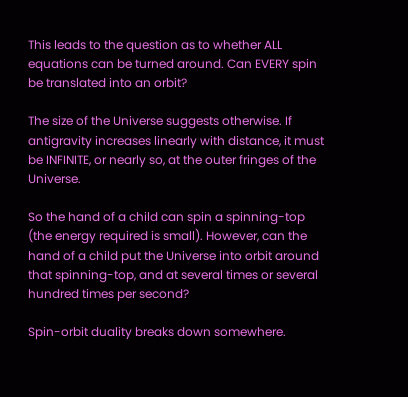This leads to the question as to whether ALL equations can be turned around. Can EVERY spin be translated into an orbit?

The size of the Universe suggests otherwise. If antigravity increases linearly with distance, it must be INFINITE, or nearly so, at the outer fringes of the Universe.

So the hand of a child can spin a spinning-top (the energy required is small). However, can the hand of a child put the Universe into orbit around that spinning-top, and at several times or several hundred times per second?

Spin-orbit duality breaks down somewhere.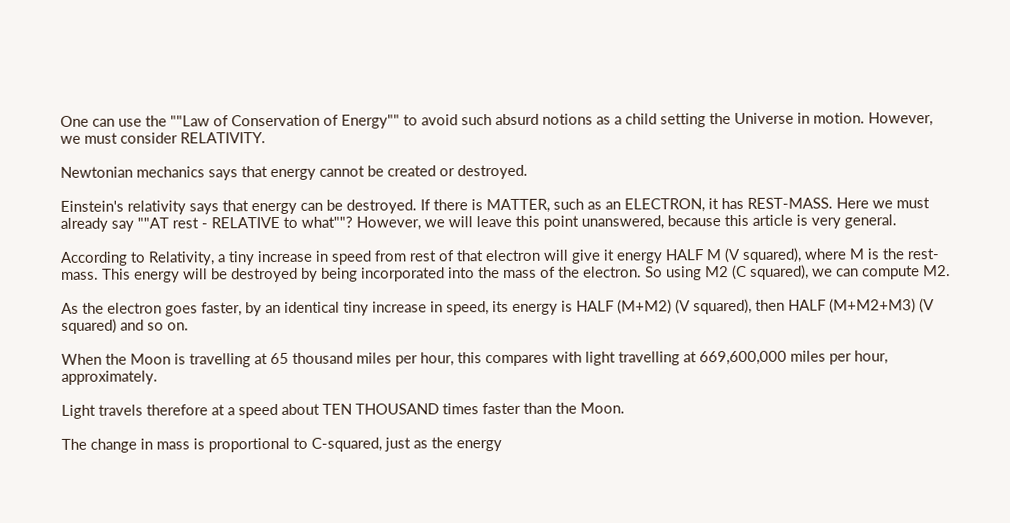One can use the ""Law of Conservation of Energy"" to avoid such absurd notions as a child setting the Universe in motion. However, we must consider RELATIVITY.

Newtonian mechanics says that energy cannot be created or destroyed.

Einstein's relativity says that energy can be destroyed. If there is MATTER, such as an ELECTRON, it has REST-MASS. Here we must already say ""AT rest - RELATIVE to what""? However, we will leave this point unanswered, because this article is very general.

According to Relativity, a tiny increase in speed from rest of that electron will give it energy HALF M (V squared), where M is the rest-mass. This energy will be destroyed by being incorporated into the mass of the electron. So using M2 (C squared), we can compute M2.

As the electron goes faster, by an identical tiny increase in speed, its energy is HALF (M+M2) (V squared), then HALF (M+M2+M3) (V squared) and so on.

When the Moon is travelling at 65 thousand miles per hour, this compares with light travelling at 669,600,000 miles per hour, approximately.

Light travels therefore at a speed about TEN THOUSAND times faster than the Moon.

The change in mass is proportional to C-squared, just as the energy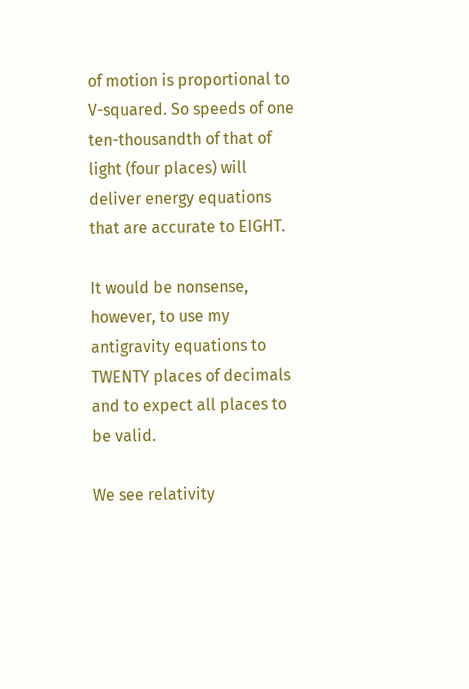of motion is proportional to V-squared. So speeds of one ten-thousandth of that of light (four places) will deliver energy equations that are accurate to EIGHT.

It would be nonsense, however, to use my antigravity equations to TWENTY places of decimals and to expect all places to be valid.

We see relativity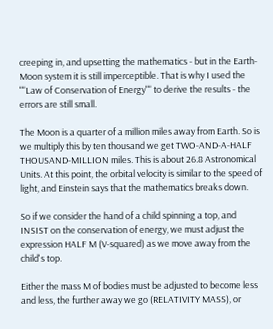creeping in, and upsetting the mathematics - but in the Earth-Moon system it is still imperceptible. That is why I used the ""Law of Conservation of Energy"" to derive the results - the errors are still small.

The Moon is a quarter of a million miles away from Earth. So is we multiply this by ten thousand we get TWO-AND-A-HALF THOUSAND-MILLION miles. This is about 26.8 Astronomical Units. At this point, the orbital velocity is similar to the speed of light, and Einstein says that the mathematics breaks down.

So if we consider the hand of a child spinning a top, and INSIST on the conservation of energy, we must adjust the expression HALF M (V-squared) as we move away from the child's top.

Either the mass M of bodies must be adjusted to become less and less, the further away we go (RELATIVITY MASS), or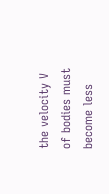the velocity V of bodies must become less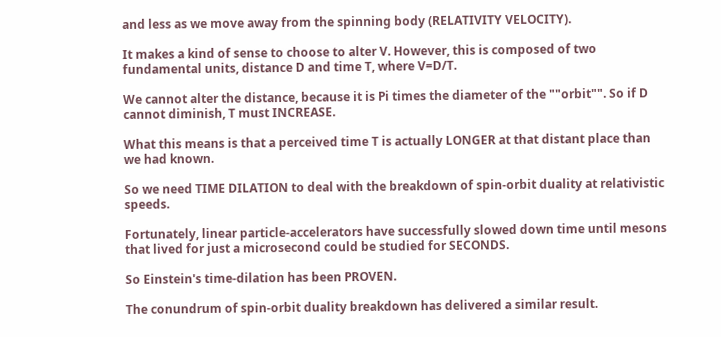and less as we move away from the spinning body (RELATIVITY VELOCITY).

It makes a kind of sense to choose to alter V. However, this is composed of two fundamental units, distance D and time T, where V=D/T.

We cannot alter the distance, because it is Pi times the diameter of the ""orbit"". So if D cannot diminish, T must INCREASE.

What this means is that a perceived time T is actually LONGER at that distant place than we had known.

So we need TIME DILATION to deal with the breakdown of spin-orbit duality at relativistic speeds.

Fortunately, linear particle-accelerators have successfully slowed down time until mesons that lived for just a microsecond could be studied for SECONDS.

So Einstein's time-dilation has been PROVEN.

The conundrum of spin-orbit duality breakdown has delivered a similar result.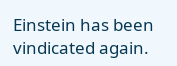Einstein has been vindicated again.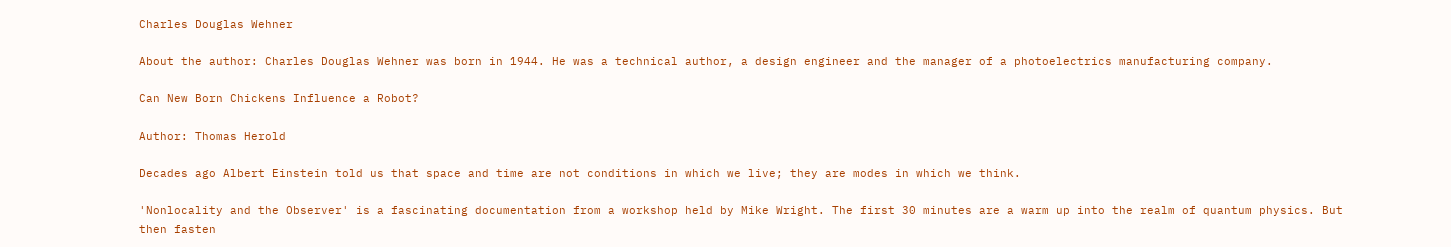Charles Douglas Wehner

About the author: Charles Douglas Wehner was born in 1944. He was a technical author, a design engineer and the manager of a photoelectrics manufacturing company.

Can New Born Chickens Influence a Robot?

Author: Thomas Herold

Decades ago Albert Einstein told us that space and time are not conditions in which we live; they are modes in which we think.

'Nonlocality and the Observer' is a fascinating documentation from a workshop held by Mike Wright. The first 30 minutes are a warm up into the realm of quantum physics. But then fasten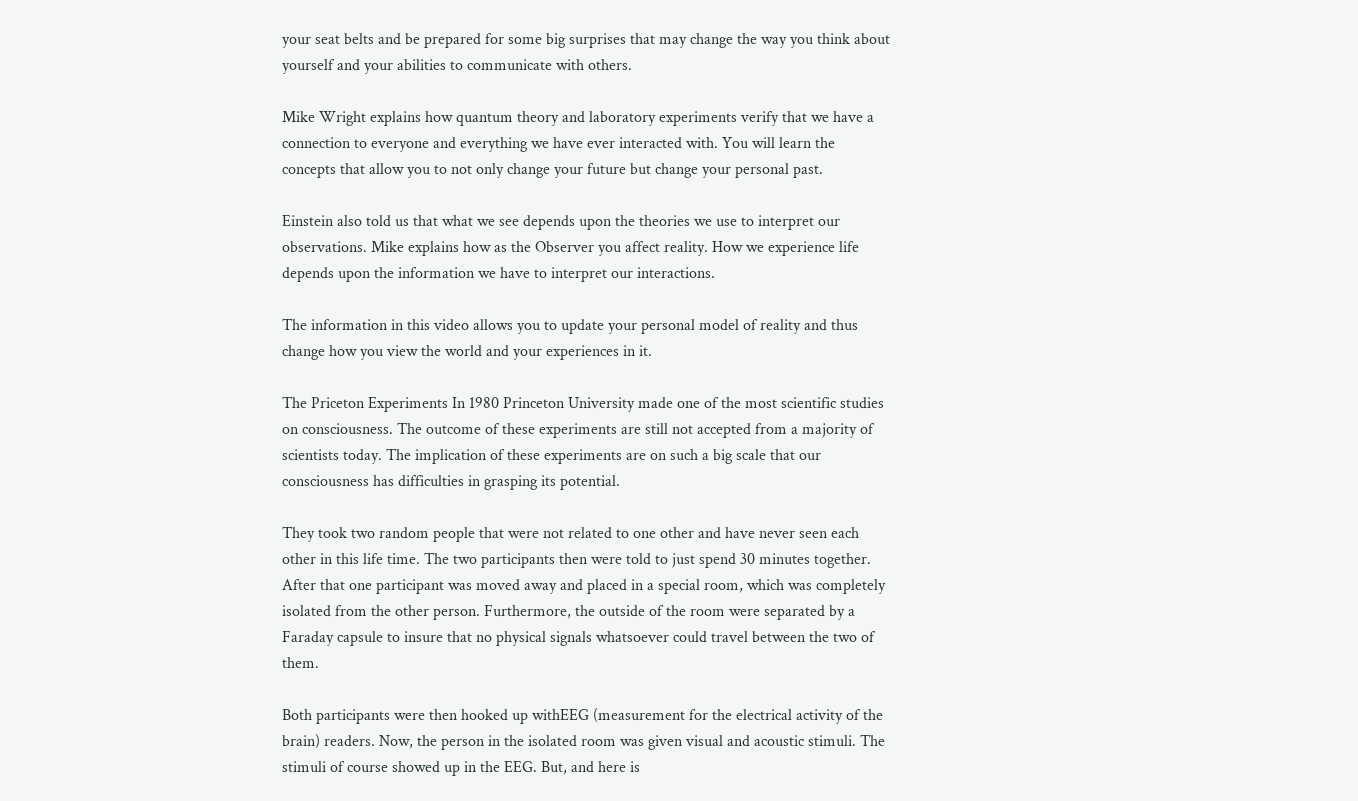your seat belts and be prepared for some big surprises that may change the way you think about yourself and your abilities to communicate with others.

Mike Wright explains how quantum theory and laboratory experiments verify that we have a connection to everyone and everything we have ever interacted with. You will learn the concepts that allow you to not only change your future but change your personal past.

Einstein also told us that what we see depends upon the theories we use to interpret our observations. Mike explains how as the Observer you affect reality. How we experience life depends upon the information we have to interpret our interactions.

The information in this video allows you to update your personal model of reality and thus change how you view the world and your experiences in it.

The Priceton Experiments In 1980 Princeton University made one of the most scientific studies on consciousness. The outcome of these experiments are still not accepted from a majority of scientists today. The implication of these experiments are on such a big scale that our consciousness has difficulties in grasping its potential.

They took two random people that were not related to one other and have never seen each other in this life time. The two participants then were told to just spend 30 minutes together. After that one participant was moved away and placed in a special room, which was completely isolated from the other person. Furthermore, the outside of the room were separated by a Faraday capsule to insure that no physical signals whatsoever could travel between the two of them.

Both participants were then hooked up withEEG (measurement for the electrical activity of the brain) readers. Now, the person in the isolated room was given visual and acoustic stimuli. The stimuli of course showed up in the EEG. But, and here is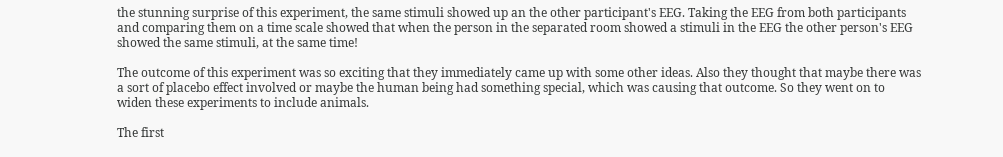the stunning surprise of this experiment, the same stimuli showed up an the other participant's EEG. Taking the EEG from both participants and comparing them on a time scale showed that when the person in the separated room showed a stimuli in the EEG the other person's EEG showed the same stimuli, at the same time!

The outcome of this experiment was so exciting that they immediately came up with some other ideas. Also they thought that maybe there was a sort of placebo effect involved or maybe the human being had something special, which was causing that outcome. So they went on to widen these experiments to include animals.

The first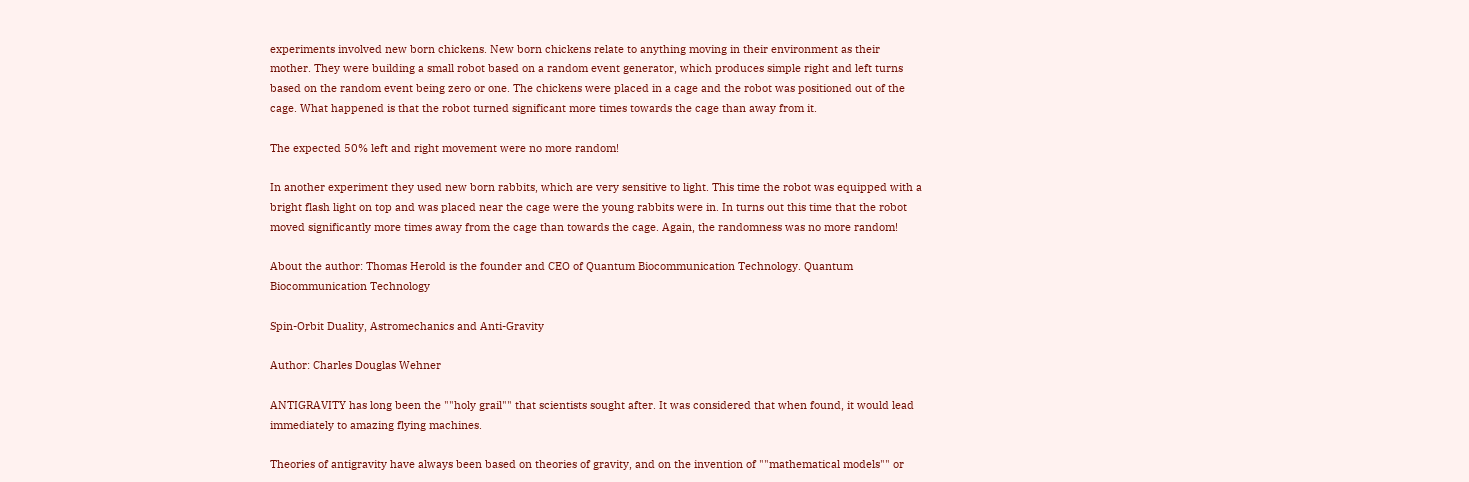experiments involved new born chickens. New born chickens relate to anything moving in their environment as their mother. They were building a small robot based on a random event generator, which produces simple right and left turns based on the random event being zero or one. The chickens were placed in a cage and the robot was positioned out of the cage. What happened is that the robot turned significant more times towards the cage than away from it.

The expected 50% left and right movement were no more random!

In another experiment they used new born rabbits, which are very sensitive to light. This time the robot was equipped with a bright flash light on top and was placed near the cage were the young rabbits were in. In turns out this time that the robot moved significantly more times away from the cage than towards the cage. Again, the randomness was no more random!

About the author: Thomas Herold is the founder and CEO of Quantum Biocommunication Technology. Quantum Biocommunication Technology

Spin-Orbit Duality, Astromechanics and Anti-Gravity

Author: Charles Douglas Wehner

ANTIGRAVITY has long been the ""holy grail"" that scientists sought after. It was considered that when found, it would lead immediately to amazing flying machines.

Theories of antigravity have always been based on theories of gravity, and on the invention of ""mathematical models"" or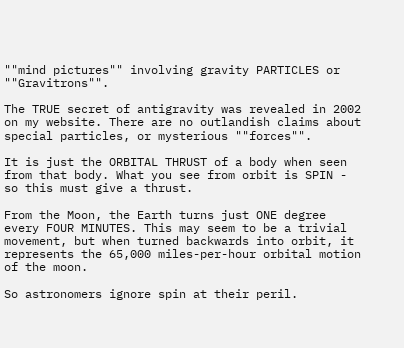""mind pictures"" involving gravity PARTICLES or ""Gravitrons"".

The TRUE secret of antigravity was revealed in 2002 on my website. There are no outlandish claims about special particles, or mysterious ""forces"".

It is just the ORBITAL THRUST of a body when seen from that body. What you see from orbit is SPIN - so this must give a thrust.

From the Moon, the Earth turns just ONE degree every FOUR MINUTES. This may seem to be a trivial movement, but when turned backwards into orbit, it represents the 65,000 miles-per-hour orbital motion of the moon.

So astronomers ignore spin at their peril.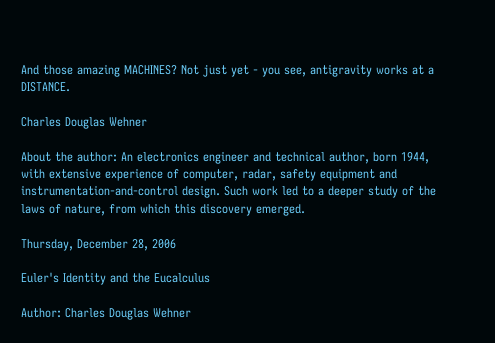And those amazing MACHINES? Not just yet - you see, antigravity works at a DISTANCE.

Charles Douglas Wehner

About the author: An electronics engineer and technical author, born 1944, with extensive experience of computer, radar, safety equipment and instrumentation-and-control design. Such work led to a deeper study of the laws of nature, from which this discovery emerged.

Thursday, December 28, 2006

Euler's Identity and the Eucalculus

Author: Charles Douglas Wehner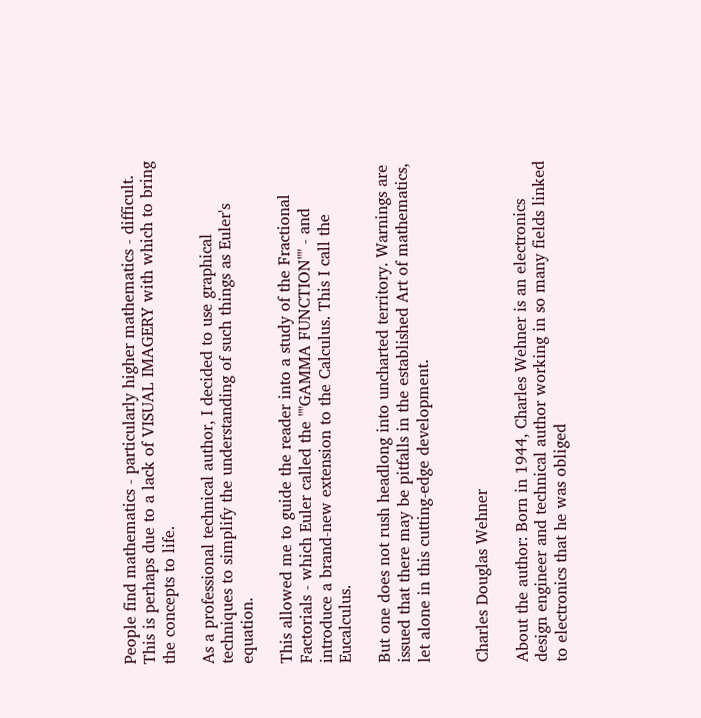People find mathematics - particularly higher mathematics - difficult. This is perhaps due to a lack of VISUAL IMAGERY with which to bring the concepts to life.

As a professional technical author, I decided to use graphical techniques to simplify the understanding of such things as Euler's equation.

This allowed me to guide the reader into a study of the Fractional Factorials - which Euler called the ""GAMMA FUNCTION"" - and introduce a brand-new extension to the Calculus. This I call the Eucalculus.

But one does not rush headlong into uncharted territory. Warnings are issued that there may be pitfalls in the established Art of mathematics, let alone in this cutting-edge development.


Charles Douglas Wehner

About the author: Born in 1944, Charles Wehner is an electronics design engineer and technical author working in so many fields linked to electronics that he was obliged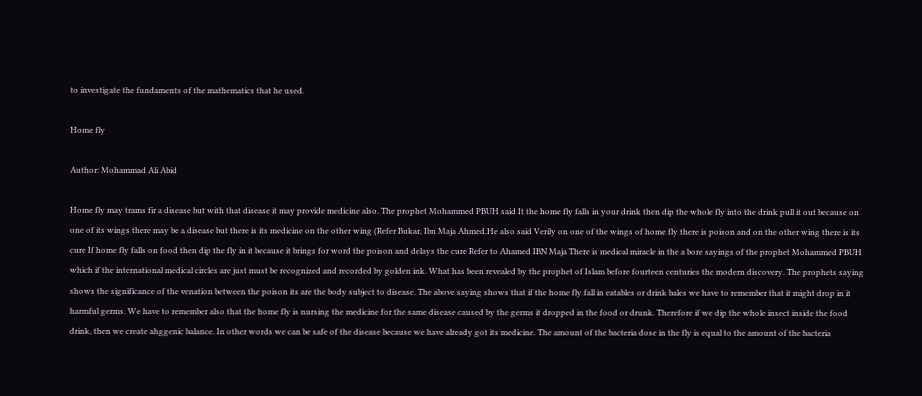to investigate the fundaments of the mathematics that he used.

Home fly

Author: Mohammad Ali Abid

Home fly may trams fir a disease but with that disease it may provide medicine also. The prophet Mohammed PBUH said It the home fly falls in your drink then dip the whole fly into the drink pull it out because on one of its wings there may be a disease but there is its medicine on the other wing (Refer Bukar, Ibn Maja Ahmed.He also said Verily on one of the wings of home fly there is poison and on the other wing there is its cure If home fly falls on food then dip the fly in it because it brings for word the poison and delays the cure Refer to Ahamed IBN Maja There is medical miracle in the a bore sayings of the prophet Mohammed PBUH which if the international medical circles are just must be recognized and recorded by golden ink. What has been revealed by the prophet of Islam before fourteen centuries the modern discovery. The prophets saying shows the significance of the venation between the poison its are the body subject to disease. The above saying shows that if the home fly fall in eatables or drink bales we have to remember that it might drop in it harmful germs. We have to remember also that the home fly is nursing the medicine for the same disease caused by the germs it dropped in the food or drunk. Therefore if we dip the whole insect inside the food drink, then we create ahggenic balance. In other words we can be safe of the disease because we have already got its medicine. The amount of the bacteria dose in the fly is equal to the amount of the bacteria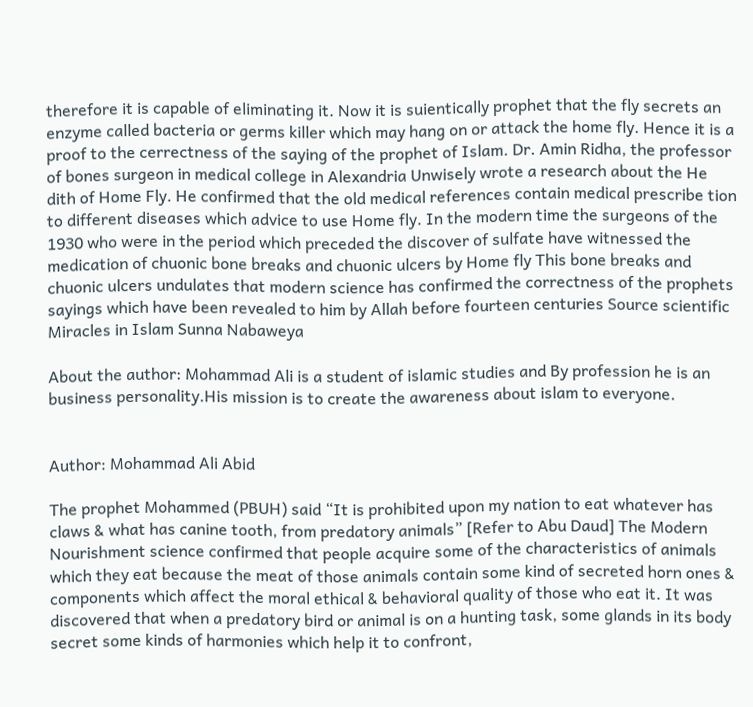therefore it is capable of eliminating it. Now it is suientically prophet that the fly secrets an enzyme called bacteria or germs killer which may hang on or attack the home fly. Hence it is a proof to the cerrectness of the saying of the prophet of Islam. Dr. Amin Ridha, the professor of bones surgeon in medical college in Alexandria Unwisely wrote a research about the He dith of Home Fly. He confirmed that the old medical references contain medical prescribe tion to different diseases which advice to use Home fly. In the modern time the surgeons of the 1930 who were in the period which preceded the discover of sulfate have witnessed the medication of chuonic bone breaks and chuonic ulcers by Home fly This bone breaks and chuonic ulcers undulates that modern science has confirmed the correctness of the prophets sayings which have been revealed to him by Allah before fourteen centuries Source scientific Miracles in Islam Sunna Nabaweya

About the author: Mohammad Ali is a student of islamic studies and By profession he is an business personality.His mission is to create the awareness about islam to everyone.


Author: Mohammad Ali Abid

The prophet Mohammed (PBUH) said “It is prohibited upon my nation to eat whatever has claws & what has canine tooth, from predatory animals” [Refer to Abu Daud] The Modern Nourishment science confirmed that people acquire some of the characteristics of animals which they eat because the meat of those animals contain some kind of secreted horn ones & components which affect the moral ethical & behavioral quality of those who eat it. It was discovered that when a predatory bird or animal is on a hunting task, some glands in its body secret some kinds of harmonies which help it to confront,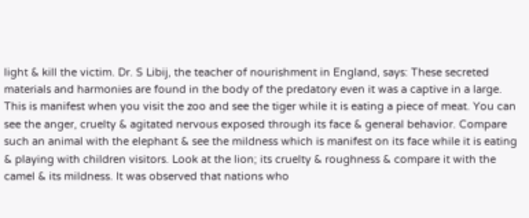light & kill the victim. Dr. S Libij, the teacher of nourishment in England, says: These secreted materials and harmonies are found in the body of the predatory even it was a captive in a large. This is manifest when you visit the zoo and see the tiger while it is eating a piece of meat. You can see the anger, cruelty & agitated nervous exposed through its face & general behavior. Compare such an animal with the elephant & see the mildness which is manifest on its face while it is eating & playing with children visitors. Look at the lion; its cruelty & roughness & compare it with the camel & its mildness. It was observed that nations who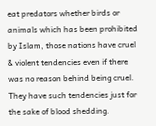eat predators whether birds or animals which has been prohibited by Islam, those nations have cruel & violent tendencies even if there was no reason behind being cruel. They have such tendencies just for the sake of blood shedding.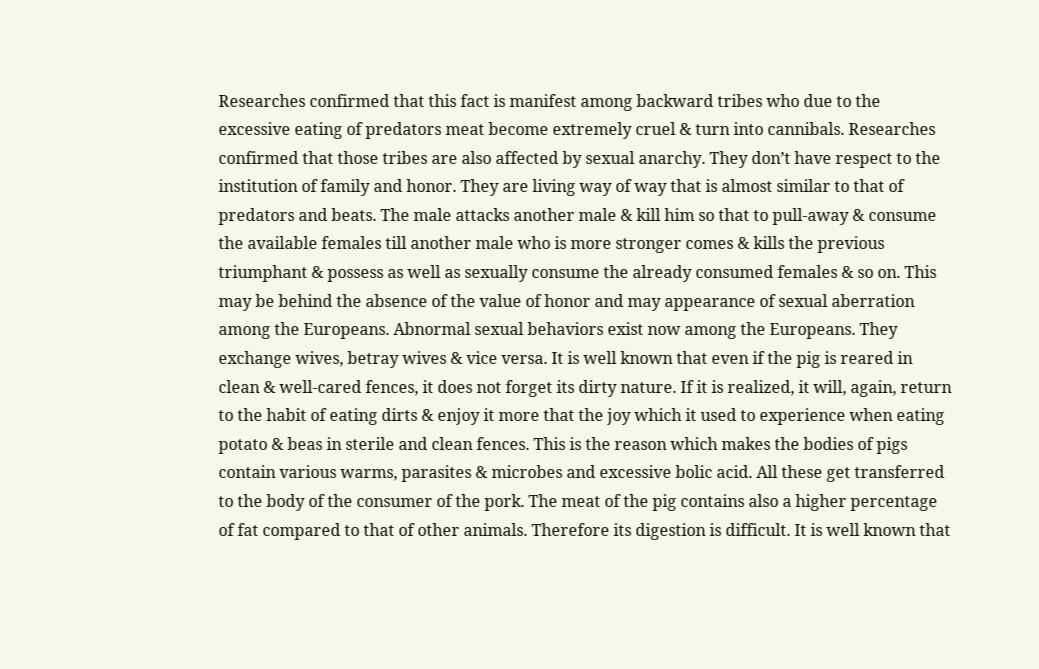Researches confirmed that this fact is manifest among backward tribes who due to the excessive eating of predators meat become extremely cruel & turn into cannibals. Researches confirmed that those tribes are also affected by sexual anarchy. They don’t have respect to the institution of family and honor. They are living way of way that is almost similar to that of predators and beats. The male attacks another male & kill him so that to pull-away & consume the available females till another male who is more stronger comes & kills the previous triumphant & possess as well as sexually consume the already consumed females & so on. This may be behind the absence of the value of honor and may appearance of sexual aberration among the Europeans. Abnormal sexual behaviors exist now among the Europeans. They exchange wives, betray wives & vice versa. It is well known that even if the pig is reared in clean & well-cared fences, it does not forget its dirty nature. If it is realized, it will, again, return to the habit of eating dirts & enjoy it more that the joy which it used to experience when eating potato & beas in sterile and clean fences. This is the reason which makes the bodies of pigs contain various warms, parasites & microbes and excessive bolic acid. All these get transferred to the body of the consumer of the pork. The meat of the pig contains also a higher percentage of fat compared to that of other animals. Therefore its digestion is difficult. It is well known that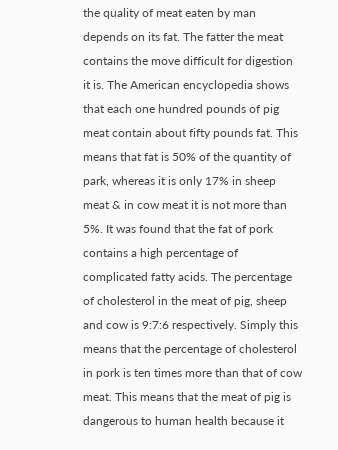the quality of meat eaten by man depends on its fat. The fatter the meat contains the move difficult for digestion it is. The American encyclopedia shows that each one hundred pounds of pig meat contain about fifty pounds fat. This means that fat is 50% of the quantity of park, whereas it is only 17% in sheep meat & in cow meat it is not more than 5%. It was found that the fat of pork contains a high percentage of complicated fatty acids. The percentage of cholesterol in the meat of pig, sheep and cow is 9:7:6 respectively. Simply this means that the percentage of cholesterol in pork is ten times more than that of cow meat. This means that the meat of pig is dangerous to human health because it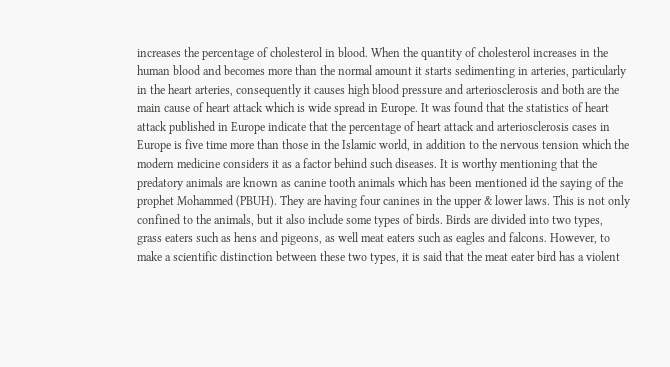increases the percentage of cholesterol in blood. When the quantity of cholesterol increases in the human blood and becomes more than the normal amount it starts sedimenting in arteries, particularly in the heart arteries, consequently it causes high blood pressure and arteriosclerosis and both are the main cause of heart attack which is wide spread in Europe. It was found that the statistics of heart attack published in Europe indicate that the percentage of heart attack and arteriosclerosis cases in Europe is five time more than those in the Islamic world, in addition to the nervous tension which the modern medicine considers it as a factor behind such diseases. It is worthy mentioning that the predatory animals are known as canine tooth animals which has been mentioned id the saying of the prophet Mohammed (PBUH). They are having four canines in the upper & lower laws. This is not only confined to the animals, but it also include some types of birds. Birds are divided into two types, grass eaters such as hens and pigeons, as well meat eaters such as eagles and falcons. However, to make a scientific distinction between these two types, it is said that the meat eater bird has a violent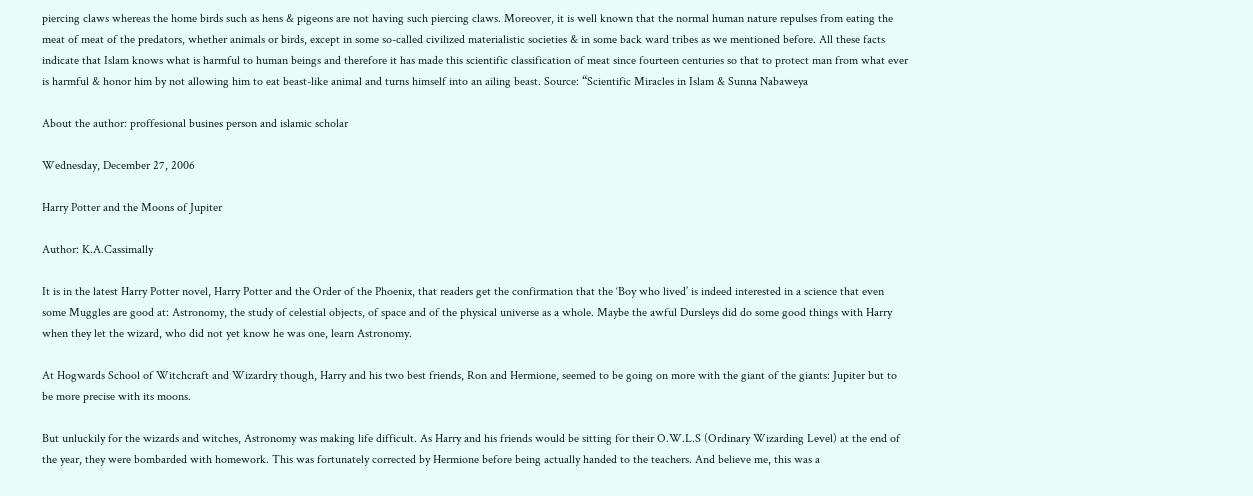piercing claws whereas the home birds such as hens & pigeons are not having such piercing claws. Moreover, it is well known that the normal human nature repulses from eating the meat of meat of the predators, whether animals or birds, except in some so-called civilized materialistic societies & in some back ward tribes as we mentioned before. All these facts indicate that Islam knows what is harmful to human beings and therefore it has made this scientific classification of meat since fourteen centuries so that to protect man from what ever is harmful & honor him by not allowing him to eat beast-like animal and turns himself into an ailing beast. Source: “Scientific Miracles in Islam & Sunna Nabaweya

About the author: proffesional busines person and islamic scholar

Wednesday, December 27, 2006

Harry Potter and the Moons of Jupiter

Author: K.A.Cassimally

It is in the latest Harry Potter novel, Harry Potter and the Order of the Phoenix, that readers get the confirmation that the ‘Boy who lived’ is indeed interested in a science that even some Muggles are good at: Astronomy, the study of celestial objects, of space and of the physical universe as a whole. Maybe the awful Dursleys did do some good things with Harry when they let the wizard, who did not yet know he was one, learn Astronomy.

At Hogwards School of Witchcraft and Wizardry though, Harry and his two best friends, Ron and Hermione, seemed to be going on more with the giant of the giants: Jupiter but to be more precise with its moons.

But unluckily for the wizards and witches, Astronomy was making life difficult. As Harry and his friends would be sitting for their O.W.L.S (Ordinary Wizarding Level) at the end of the year, they were bombarded with homework. This was fortunately corrected by Hermione before being actually handed to the teachers. And believe me, this was a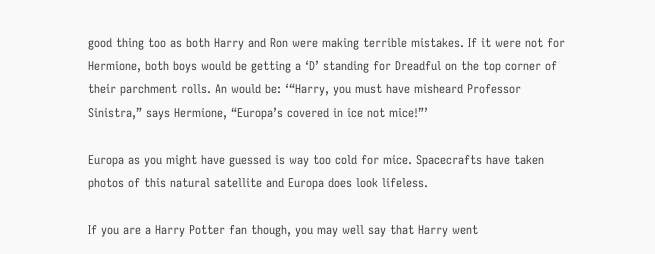good thing too as both Harry and Ron were making terrible mistakes. If it were not for Hermione, both boys would be getting a ‘D’ standing for Dreadful on the top corner of their parchment rolls. An would be: ‘“Harry, you must have misheard Professor Sinistra,” says Hermione, “Europa’s covered in ice not mice!”’

Europa as you might have guessed is way too cold for mice. Spacecrafts have taken photos of this natural satellite and Europa does look lifeless.

If you are a Harry Potter fan though, you may well say that Harry went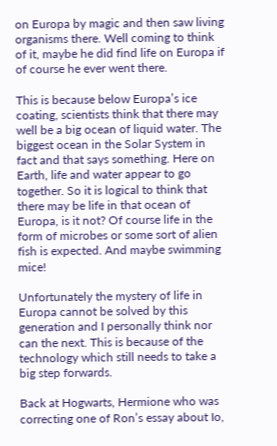on Europa by magic and then saw living organisms there. Well coming to think of it, maybe he did find life on Europa if of course he ever went there.

This is because below Europa’s ice coating, scientists think that there may well be a big ocean of liquid water. The biggest ocean in the Solar System in fact and that says something. Here on Earth, life and water appear to go together. So it is logical to think that there may be life in that ocean of Europa, is it not? Of course life in the form of microbes or some sort of alien fish is expected. And maybe swimming mice!

Unfortunately the mystery of life in Europa cannot be solved by this generation and I personally think nor can the next. This is because of the technology which still needs to take a big step forwards.

Back at Hogwarts, Hermione who was correcting one of Ron’s essay about Io,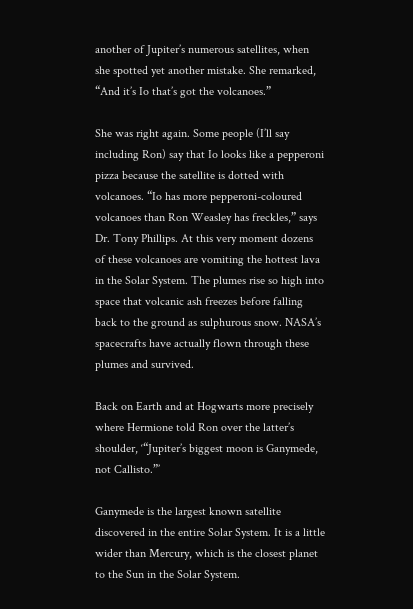another of Jupiter’s numerous satellites, when she spotted yet another mistake. She remarked, “And it’s Io that’s got the volcanoes.”

She was right again. Some people (I’ll say including Ron) say that Io looks like a pepperoni pizza because the satellite is dotted with volcanoes. “Io has more pepperoni-coloured volcanoes than Ron Weasley has freckles,” says Dr. Tony Phillips. At this very moment dozens of these volcanoes are vomiting the hottest lava in the Solar System. The plumes rise so high into space that volcanic ash freezes before falling back to the ground as sulphurous snow. NASA’s spacecrafts have actually flown through these plumes and survived.

Back on Earth and at Hogwarts more precisely where Hermione told Ron over the latter’s shoulder, ‘“Jupiter’s biggest moon is Ganymede, not Callisto.”’

Ganymede is the largest known satellite discovered in the entire Solar System. It is a little wider than Mercury, which is the closest planet to the Sun in the Solar System.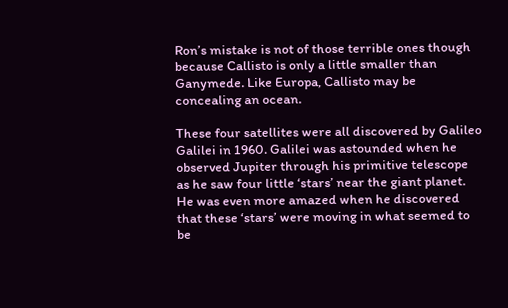Ron’s mistake is not of those terrible ones though because Callisto is only a little smaller than Ganymede. Like Europa, Callisto may be concealing an ocean.

These four satellites were all discovered by Galileo Galilei in 1960. Galilei was astounded when he observed Jupiter through his primitive telescope as he saw four little ‘stars’ near the giant planet. He was even more amazed when he discovered that these ‘stars’ were moving in what seemed to be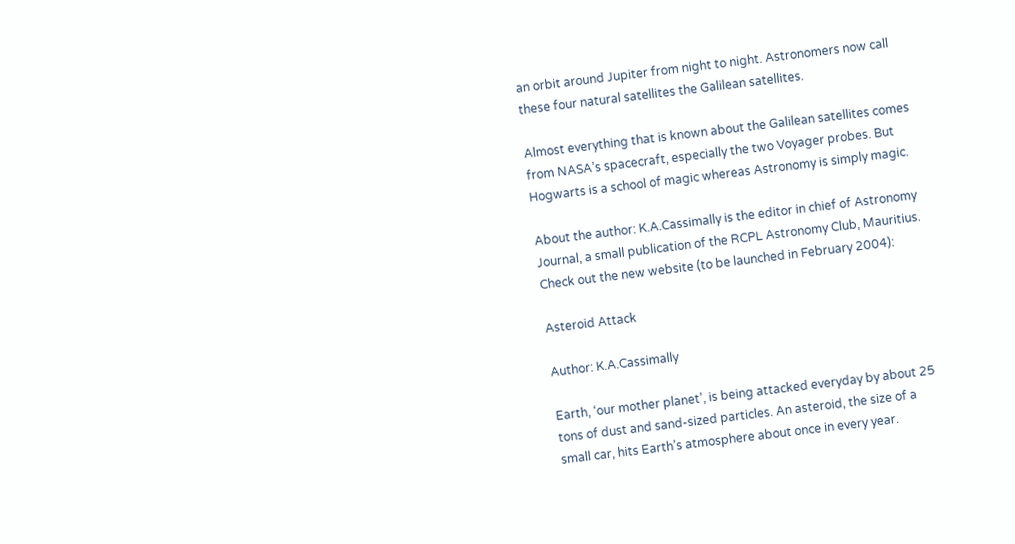an orbit around Jupiter from night to night. Astronomers now call these four natural satellites the Galilean satellites.

Almost everything that is known about the Galilean satellites comes from NASA’s spacecraft, especially the two Voyager probes. But Hogwarts is a school of magic whereas Astronomy is simply magic.

About the author: K.A.Cassimally is the editor in chief of Astronomy Journal, a small publication of the RCPL Astronomy Club, Mauritius. Check out the new website (to be launched in February 2004):

Asteroid Attack

Author: K.A.Cassimally

Earth, ‘our mother planet’, is being attacked everyday by about 25 tons of dust and sand-sized particles. An asteroid, the size of a small car, hits Earth’s atmosphere about once in every year.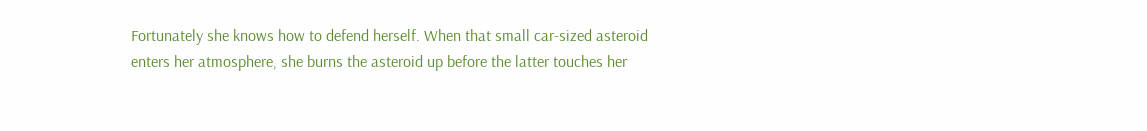Fortunately she knows how to defend herself. When that small car-sized asteroid enters her atmosphere, she burns the asteroid up before the latter touches her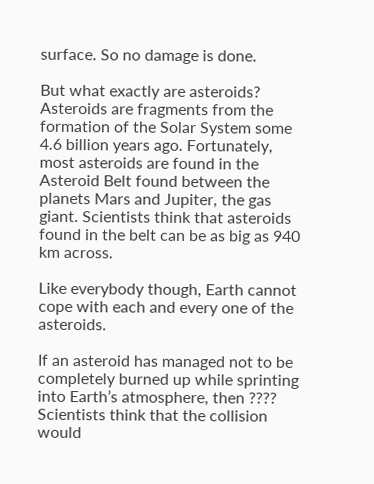surface. So no damage is done.

But what exactly are asteroids? Asteroids are fragments from the formation of the Solar System some 4.6 billion years ago. Fortunately, most asteroids are found in the Asteroid Belt found between the planets Mars and Jupiter, the gas giant. Scientists think that asteroids found in the belt can be as big as 940 km across.

Like everybody though, Earth cannot cope with each and every one of the asteroids.

If an asteroid has managed not to be completely burned up while sprinting into Earth’s atmosphere, then ???? Scientists think that the collision would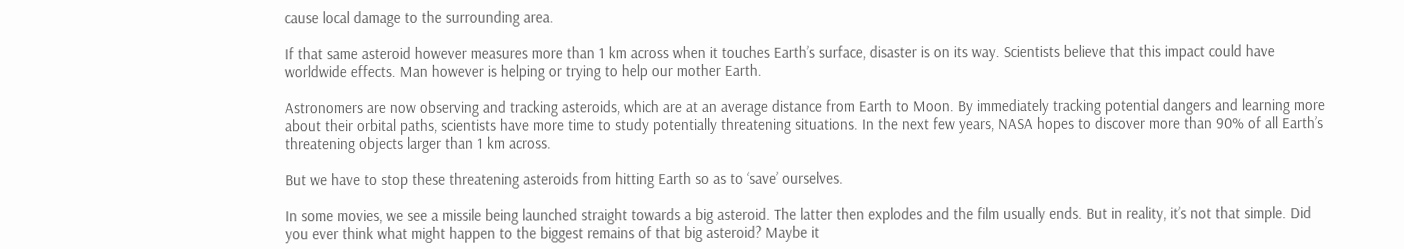cause local damage to the surrounding area.

If that same asteroid however measures more than 1 km across when it touches Earth’s surface, disaster is on its way. Scientists believe that this impact could have worldwide effects. Man however is helping or trying to help our mother Earth.

Astronomers are now observing and tracking asteroids, which are at an average distance from Earth to Moon. By immediately tracking potential dangers and learning more about their orbital paths, scientists have more time to study potentially threatening situations. In the next few years, NASA hopes to discover more than 90% of all Earth’s threatening objects larger than 1 km across.

But we have to stop these threatening asteroids from hitting Earth so as to ‘save’ ourselves.

In some movies, we see a missile being launched straight towards a big asteroid. The latter then explodes and the film usually ends. But in reality, it’s not that simple. Did you ever think what might happen to the biggest remains of that big asteroid? Maybe it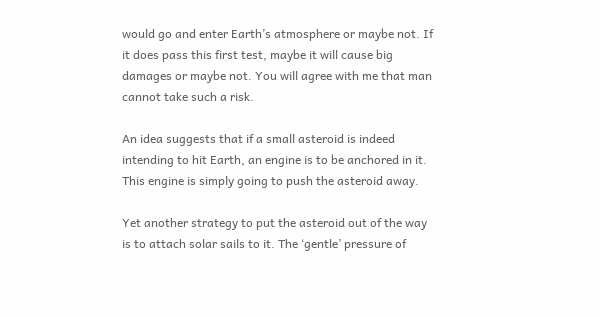would go and enter Earth’s atmosphere or maybe not. If it does pass this first test, maybe it will cause big damages or maybe not. You will agree with me that man cannot take such a risk.

An idea suggests that if a small asteroid is indeed intending to hit Earth, an engine is to be anchored in it. This engine is simply going to push the asteroid away.

Yet another strategy to put the asteroid out of the way is to attach solar sails to it. The ‘gentle’ pressure of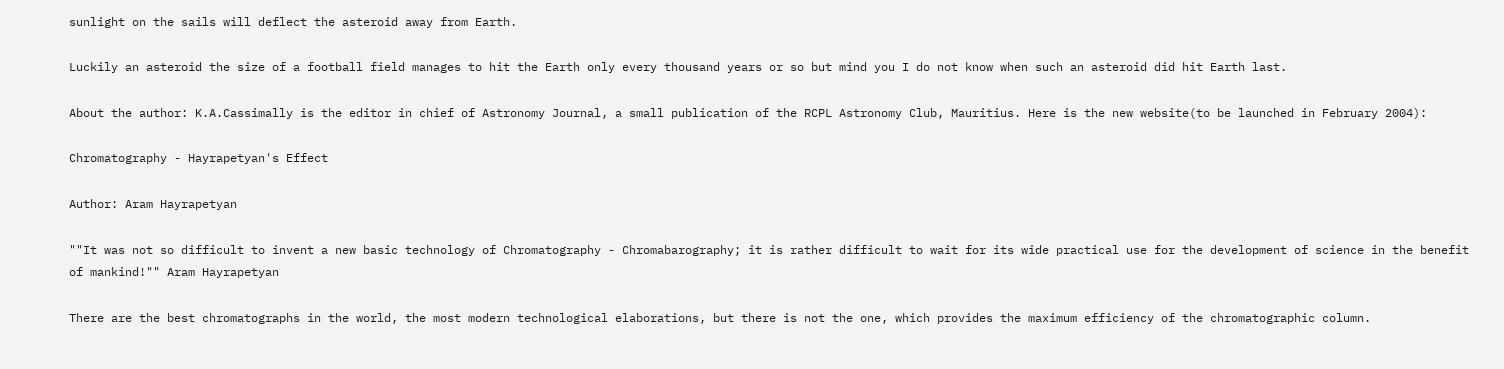sunlight on the sails will deflect the asteroid away from Earth.

Luckily an asteroid the size of a football field manages to hit the Earth only every thousand years or so but mind you I do not know when such an asteroid did hit Earth last.

About the author: K.A.Cassimally is the editor in chief of Astronomy Journal, a small publication of the RCPL Astronomy Club, Mauritius. Here is the new website(to be launched in February 2004):

Chromatography - Hayrapetyan's Effect

Author: Aram Hayrapetyan

""It was not so difficult to invent a new basic technology of Chromatography - Chromabarography; it is rather difficult to wait for its wide practical use for the development of science in the benefit of mankind!"" Aram Hayrapetyan

There are the best chromatographs in the world, the most modern technological elaborations, but there is not the one, which provides the maximum efficiency of the chromatographic column.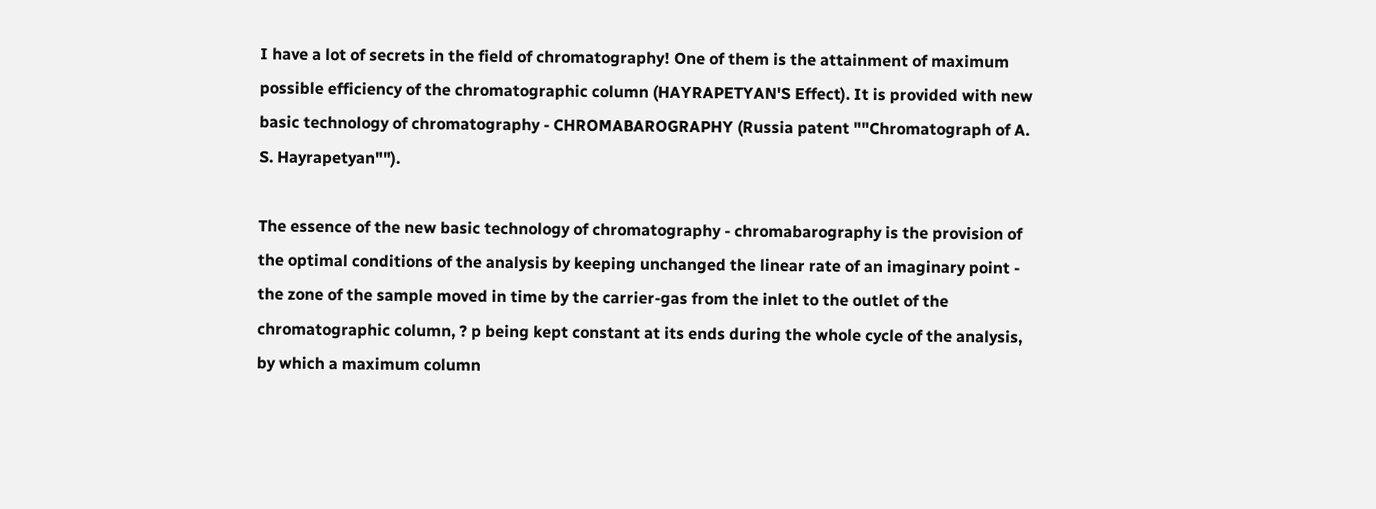I have a lot of secrets in the field of chromatography! One of them is the attainment of maximum possible efficiency of the chromatographic column (HAYRAPETYAN'S Effect). It is provided with new basic technology of chromatography - CHROMABAROGRAPHY (Russia patent ""Chromatograph of A. S. Hayrapetyan"").

The essence of the new basic technology of chromatography - chromabarography is the provision of the optimal conditions of the analysis by keeping unchanged the linear rate of an imaginary point - the zone of the sample moved in time by the carrier-gas from the inlet to the outlet of the chromatographic column, ? p being kept constant at its ends during the whole cycle of the analysis, by which a maximum column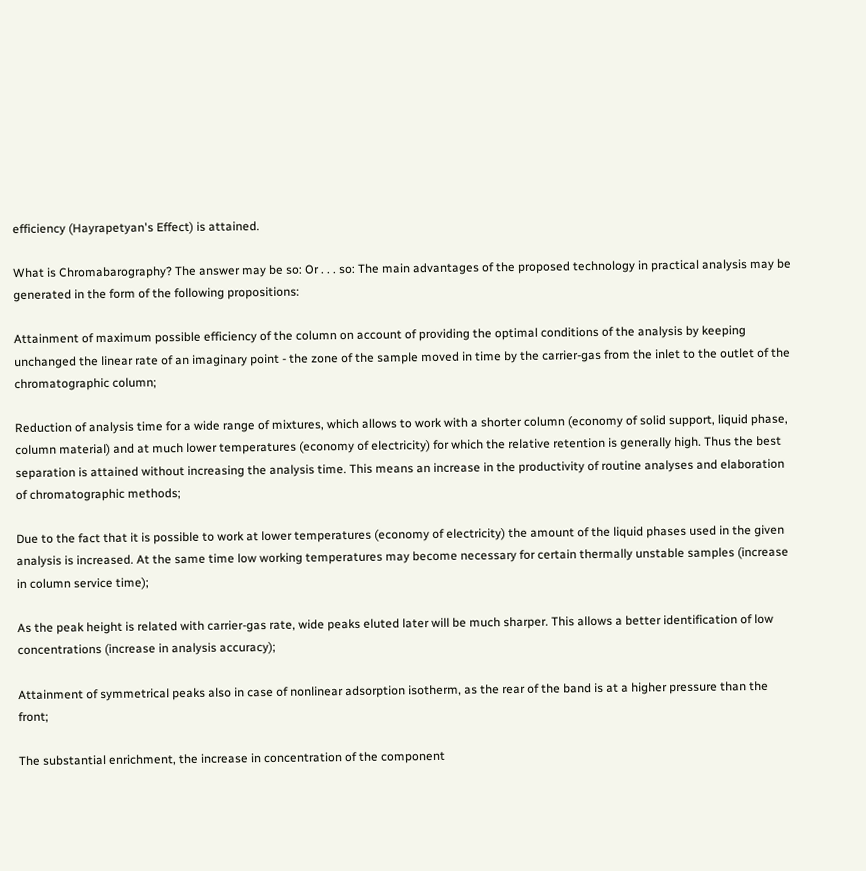efficiency (Hayrapetyan's Effect) is attained.

What is Chromabarography? The answer may be so: Or . . . so: The main advantages of the proposed technology in practical analysis may be generated in the form of the following propositions:

Attainment of maximum possible efficiency of the column on account of providing the optimal conditions of the analysis by keeping unchanged the linear rate of an imaginary point - the zone of the sample moved in time by the carrier-gas from the inlet to the outlet of the chromatographic column;

Reduction of analysis time for a wide range of mixtures, which allows to work with a shorter column (economy of solid support, liquid phase, column material) and at much lower temperatures (economy of electricity) for which the relative retention is generally high. Thus the best separation is attained without increasing the analysis time. This means an increase in the productivity of routine analyses and elaboration of chromatographic methods;

Due to the fact that it is possible to work at lower temperatures (economy of electricity) the amount of the liquid phases used in the given analysis is increased. At the same time low working temperatures may become necessary for certain thermally unstable samples (increase in column service time);

As the peak height is related with carrier-gas rate, wide peaks eluted later will be much sharper. This allows a better identification of low concentrations (increase in analysis accuracy);

Attainment of symmetrical peaks also in case of nonlinear adsorption isotherm, as the rear of the band is at a higher pressure than the front;

The substantial enrichment, the increase in concentration of the component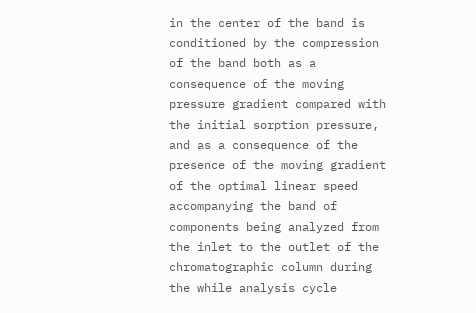in the center of the band is conditioned by the compression of the band both as a consequence of the moving pressure gradient compared with the initial sorption pressure, and as a consequence of the presence of the moving gradient of the optimal linear speed accompanying the band of components being analyzed from the inlet to the outlet of the chromatographic column during the while analysis cycle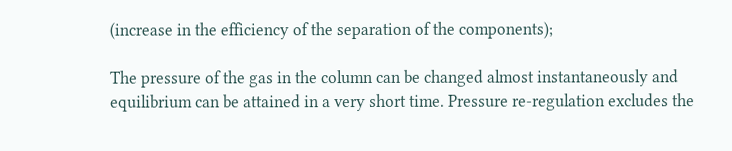(increase in the efficiency of the separation of the components);

The pressure of the gas in the column can be changed almost instantaneously and equilibrium can be attained in a very short time. Pressure re-regulation excludes the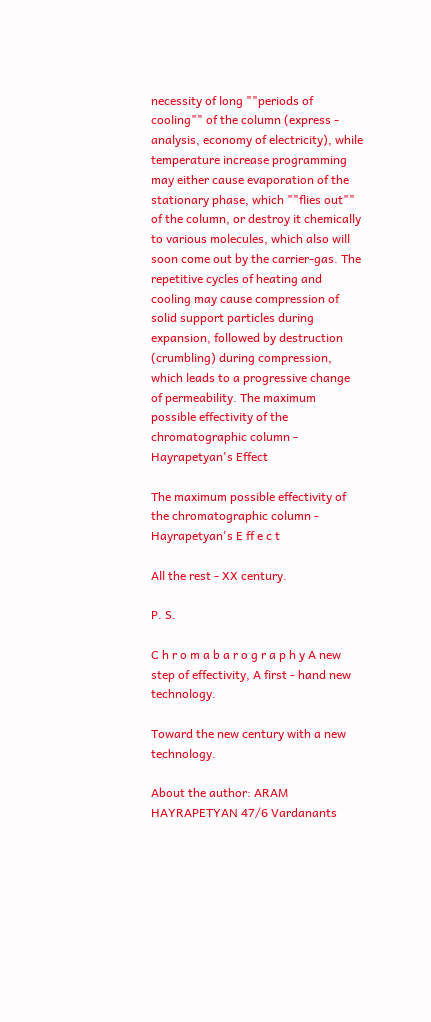necessity of long ""periods of cooling"" of the column (express - analysis, economy of electricity), while temperature increase programming may either cause evaporation of the stationary phase, which ""flies out"" of the column, or destroy it chemically to various molecules, which also will soon come out by the carrier-gas. The repetitive cycles of heating and cooling may cause compression of solid support particles during expansion, followed by destruction (crumbling) during compression, which leads to a progressive change of permeability. The maximum possible effectivity of the chromatographic column - Hayrapetyan's Effect

The maximum possible effectivity of the chromatographic column - Hayrapetyan's E ff e c t

All the rest - XX century.

P. S.

C h r o m a b a r o g r a p h y A new step of effectivity, A first - hand new technology.

Toward the new century with a new technology.

About the author: ARAM HAYRAPETYAN 47/6 Vardanants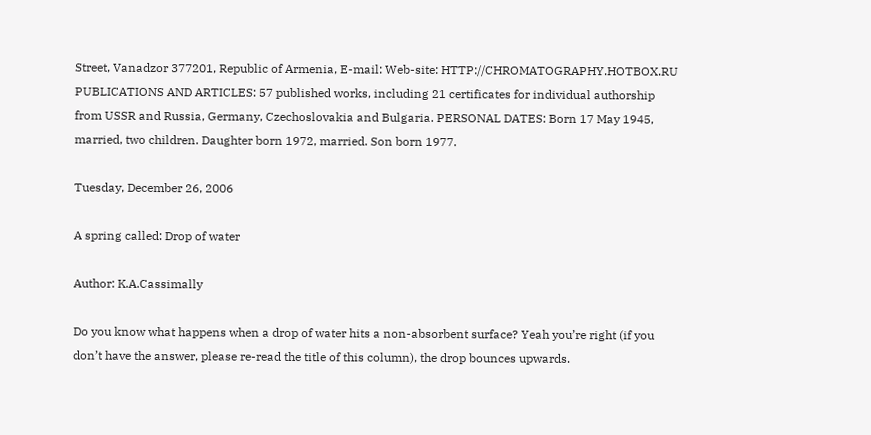Street, Vanadzor 377201, Republic of Armenia, E-mail: Web-site: HTTP://CHROMATOGRAPHY.HOTBOX.RU PUBLICATIONS AND ARTICLES: 57 published works, including 21 certificates for individual authorship from USSR and Russia, Germany, Czechoslovakia and Bulgaria. PERSONAL DATES: Born 17 May 1945, married, two children. Daughter born 1972, married. Son born 1977.

Tuesday, December 26, 2006

A spring called: Drop of water

Author: K.A.Cassimally

Do you know what happens when a drop of water hits a non-absorbent surface? Yeah you’re right (if you don’t have the answer, please re-read the title of this column), the drop bounces upwards.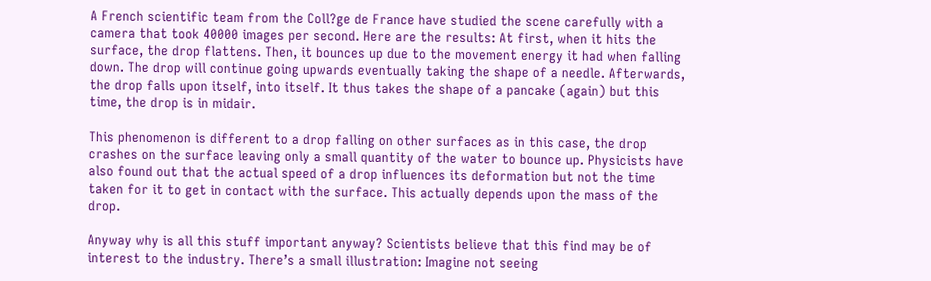A French scientific team from the Coll?ge de France have studied the scene carefully with a camera that took 40000 images per second. Here are the results: At first, when it hits the surface, the drop flattens. Then, it bounces up due to the movement energy it had when falling down. The drop will continue going upwards eventually taking the shape of a needle. Afterwards, the drop falls upon itself, into itself. It thus takes the shape of a pancake (again) but this time, the drop is in midair.

This phenomenon is different to a drop falling on other surfaces as in this case, the drop crashes on the surface leaving only a small quantity of the water to bounce up. Physicists have also found out that the actual speed of a drop influences its deformation but not the time taken for it to get in contact with the surface. This actually depends upon the mass of the drop.

Anyway why is all this stuff important anyway? Scientists believe that this find may be of interest to the industry. There’s a small illustration: Imagine not seeing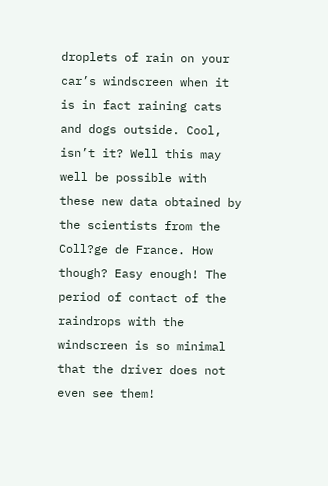droplets of rain on your car’s windscreen when it is in fact raining cats and dogs outside. Cool, isn’t it? Well this may well be possible with these new data obtained by the scientists from the Coll?ge de France. How though? Easy enough! The period of contact of the raindrops with the windscreen is so minimal that the driver does not even see them!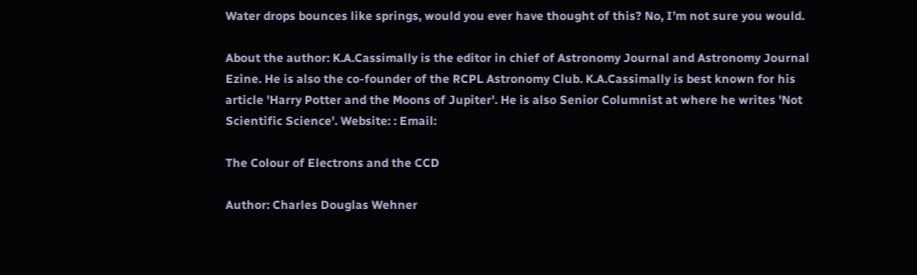Water drops bounces like springs, would you ever have thought of this? No, I’m not sure you would.

About the author: K.A.Cassimally is the editor in chief of Astronomy Journal and Astronomy Journal Ezine. He is also the co-founder of the RCPL Astronomy Club. K.A.Cassimally is best known for his article 'Harry Potter and the Moons of Jupiter'. He is also Senior Columnist at where he writes 'Not Scientific Science'. Website: : Email:

The Colour of Electrons and the CCD

Author: Charles Douglas Wehner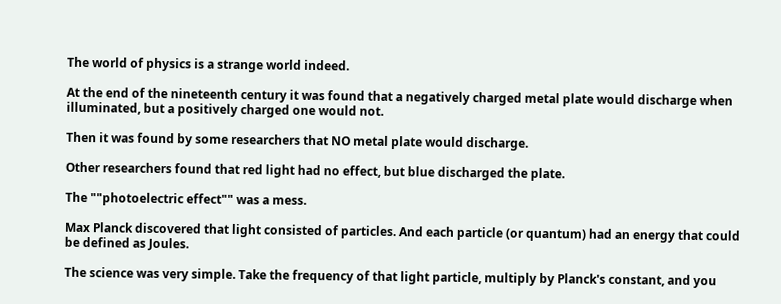The world of physics is a strange world indeed.

At the end of the nineteenth century it was found that a negatively charged metal plate would discharge when illuminated, but a positively charged one would not.

Then it was found by some researchers that NO metal plate would discharge.

Other researchers found that red light had no effect, but blue discharged the plate.

The ""photoelectric effect"" was a mess.

Max Planck discovered that light consisted of particles. And each particle (or quantum) had an energy that could be defined as Joules.

The science was very simple. Take the frequency of that light particle, multiply by Planck's constant, and you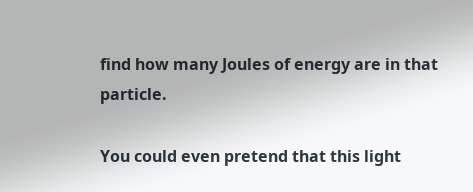find how many Joules of energy are in that particle.

You could even pretend that this light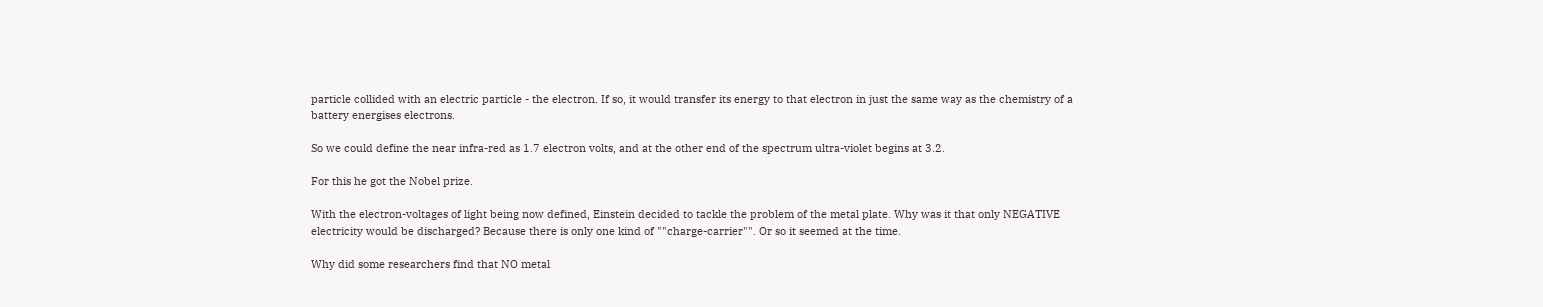particle collided with an electric particle - the electron. If so, it would transfer its energy to that electron in just the same way as the chemistry of a battery energises electrons.

So we could define the near infra-red as 1.7 electron volts, and at the other end of the spectrum ultra-violet begins at 3.2.

For this he got the Nobel prize.

With the electron-voltages of light being now defined, Einstein decided to tackle the problem of the metal plate. Why was it that only NEGATIVE electricity would be discharged? Because there is only one kind of ""charge-carrier"". Or so it seemed at the time.

Why did some researchers find that NO metal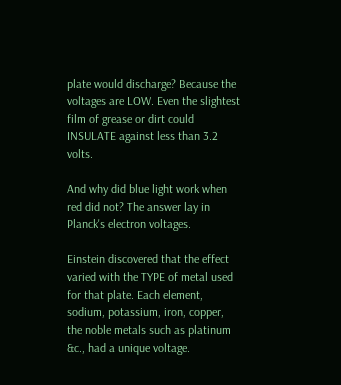plate would discharge? Because the voltages are LOW. Even the slightest film of grease or dirt could INSULATE against less than 3.2 volts.

And why did blue light work when red did not? The answer lay in Planck's electron voltages.

Einstein discovered that the effect varied with the TYPE of metal used for that plate. Each element, sodium, potassium, iron, copper, the noble metals such as platinum &c., had a unique voltage.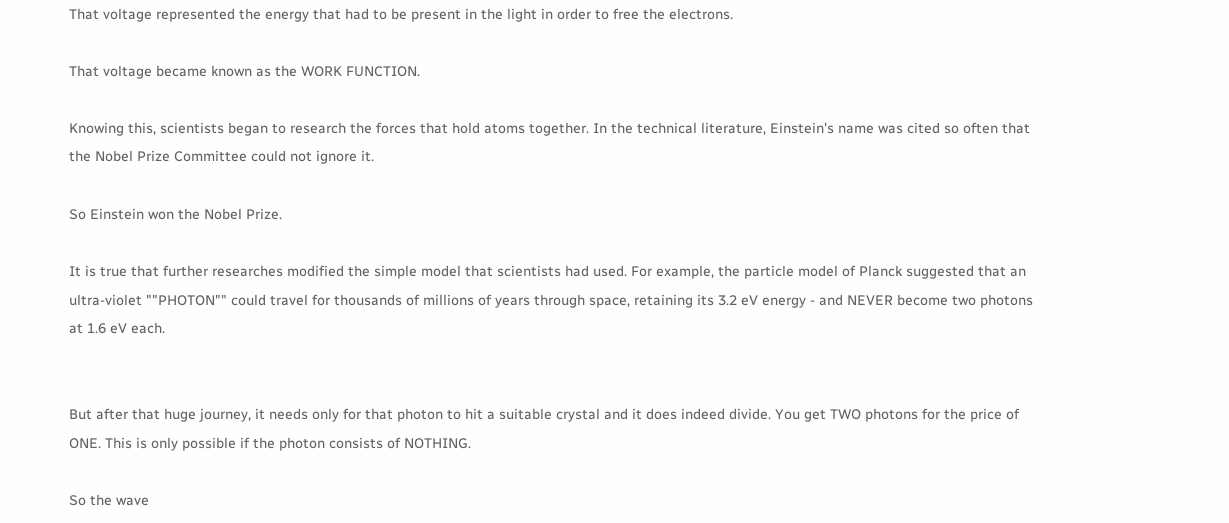That voltage represented the energy that had to be present in the light in order to free the electrons.

That voltage became known as the WORK FUNCTION.

Knowing this, scientists began to research the forces that hold atoms together. In the technical literature, Einstein's name was cited so often that the Nobel Prize Committee could not ignore it.

So Einstein won the Nobel Prize.

It is true that further researches modified the simple model that scientists had used. For example, the particle model of Planck suggested that an ultra-violet ""PHOTON"" could travel for thousands of millions of years through space, retaining its 3.2 eV energy - and NEVER become two photons at 1.6 eV each.


But after that huge journey, it needs only for that photon to hit a suitable crystal and it does indeed divide. You get TWO photons for the price of ONE. This is only possible if the photon consists of NOTHING.

So the wave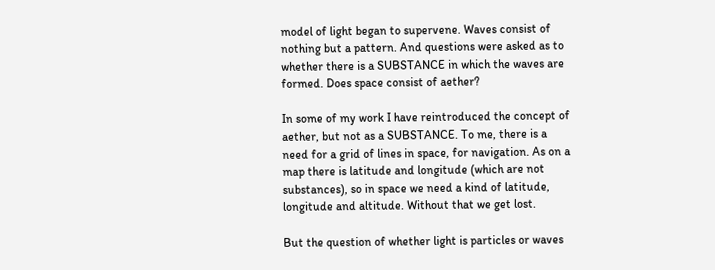model of light began to supervene. Waves consist of nothing but a pattern. And questions were asked as to whether there is a SUBSTANCE in which the waves are formed. Does space consist of aether?

In some of my work I have reintroduced the concept of aether, but not as a SUBSTANCE. To me, there is a need for a grid of lines in space, for navigation. As on a map there is latitude and longitude (which are not substances), so in space we need a kind of latitude, longitude and altitude. Without that we get lost.

But the question of whether light is particles or waves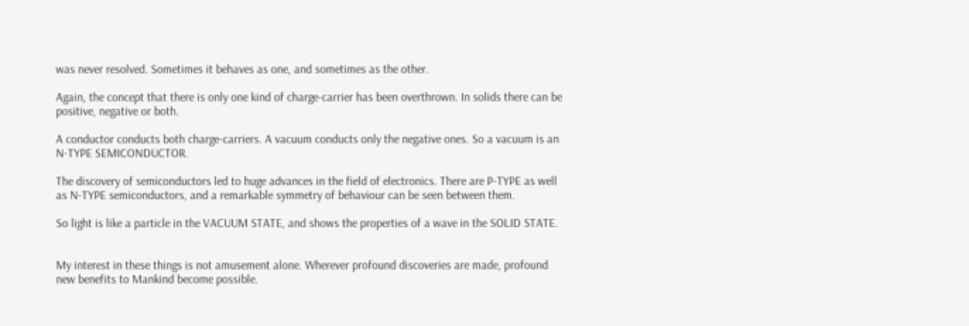was never resolved. Sometimes it behaves as one, and sometimes as the other.

Again, the concept that there is only one kind of charge-carrier has been overthrown. In solids there can be positive, negative or both.

A conductor conducts both charge-carriers. A vacuum conducts only the negative ones. So a vacuum is an N-TYPE SEMICONDUCTOR.

The discovery of semiconductors led to huge advances in the field of electronics. There are P-TYPE as well as N-TYPE semiconductors, and a remarkable symmetry of behaviour can be seen between them.

So light is like a particle in the VACUUM STATE, and shows the properties of a wave in the SOLID STATE.


My interest in these things is not amusement alone. Wherever profound discoveries are made, profound new benefits to Mankind become possible.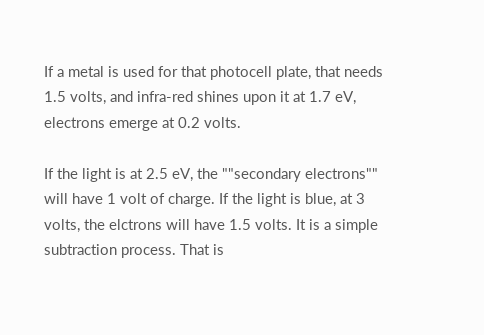If a metal is used for that photocell plate, that needs 1.5 volts, and infra-red shines upon it at 1.7 eV, electrons emerge at 0.2 volts.

If the light is at 2.5 eV, the ""secondary electrons"" will have 1 volt of charge. If the light is blue, at 3 volts, the elctrons will have 1.5 volts. It is a simple subtraction process. That is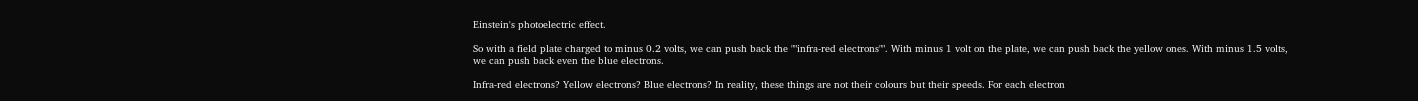Einstein's photoelectric effect.

So with a field plate charged to minus 0.2 volts, we can push back the ""infra-red electrons"". With minus 1 volt on the plate, we can push back the yellow ones. With minus 1.5 volts, we can push back even the blue electrons.

Infra-red electrons? Yellow electrons? Blue electrons? In reality, these things are not their colours but their speeds. For each electron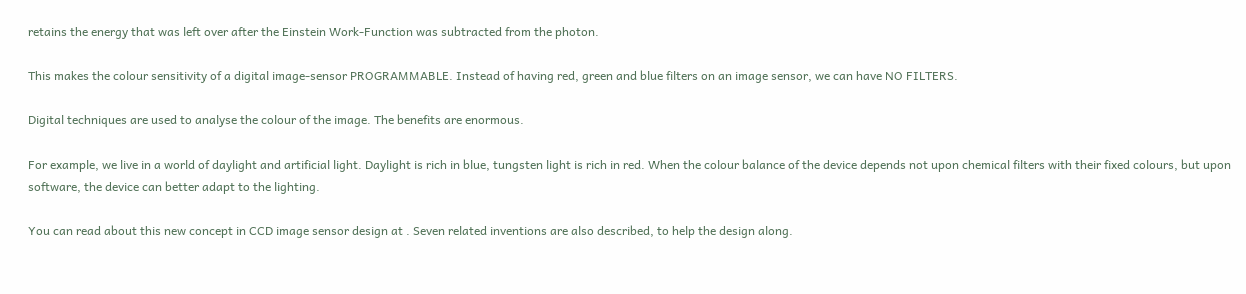retains the energy that was left over after the Einstein Work-Function was subtracted from the photon.

This makes the colour sensitivity of a digital image-sensor PROGRAMMABLE. Instead of having red, green and blue filters on an image sensor, we can have NO FILTERS.

Digital techniques are used to analyse the colour of the image. The benefits are enormous.

For example, we live in a world of daylight and artificial light. Daylight is rich in blue, tungsten light is rich in red. When the colour balance of the device depends not upon chemical filters with their fixed colours, but upon software, the device can better adapt to the lighting.

You can read about this new concept in CCD image sensor design at . Seven related inventions are also described, to help the design along.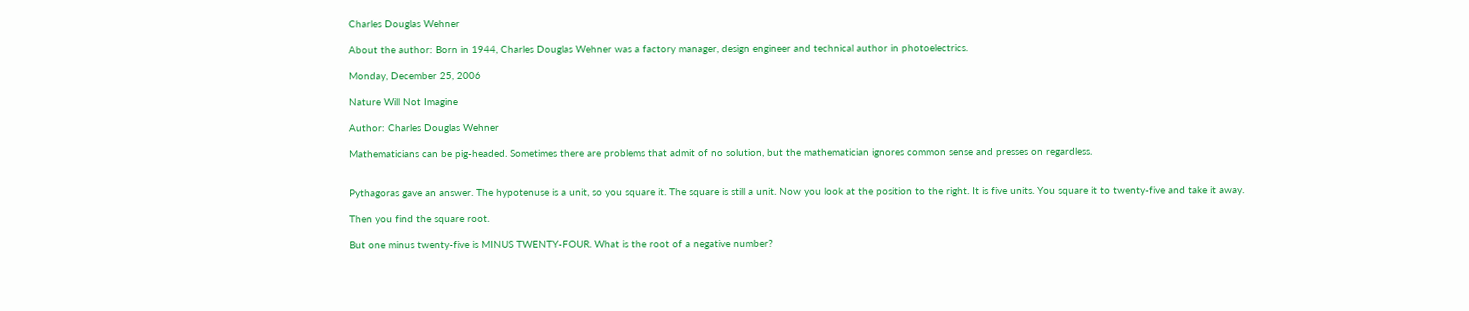Charles Douglas Wehner

About the author: Born in 1944, Charles Douglas Wehner was a factory manager, design engineer and technical author in photoelectrics.

Monday, December 25, 2006

Nature Will Not Imagine

Author: Charles Douglas Wehner

Mathematicians can be pig-headed. Sometimes there are problems that admit of no solution, but the mathematician ignores common sense and presses on regardless.


Pythagoras gave an answer. The hypotenuse is a unit, so you square it. The square is still a unit. Now you look at the position to the right. It is five units. You square it to twenty-five and take it away.

Then you find the square root.

But one minus twenty-five is MINUS TWENTY-FOUR. What is the root of a negative number?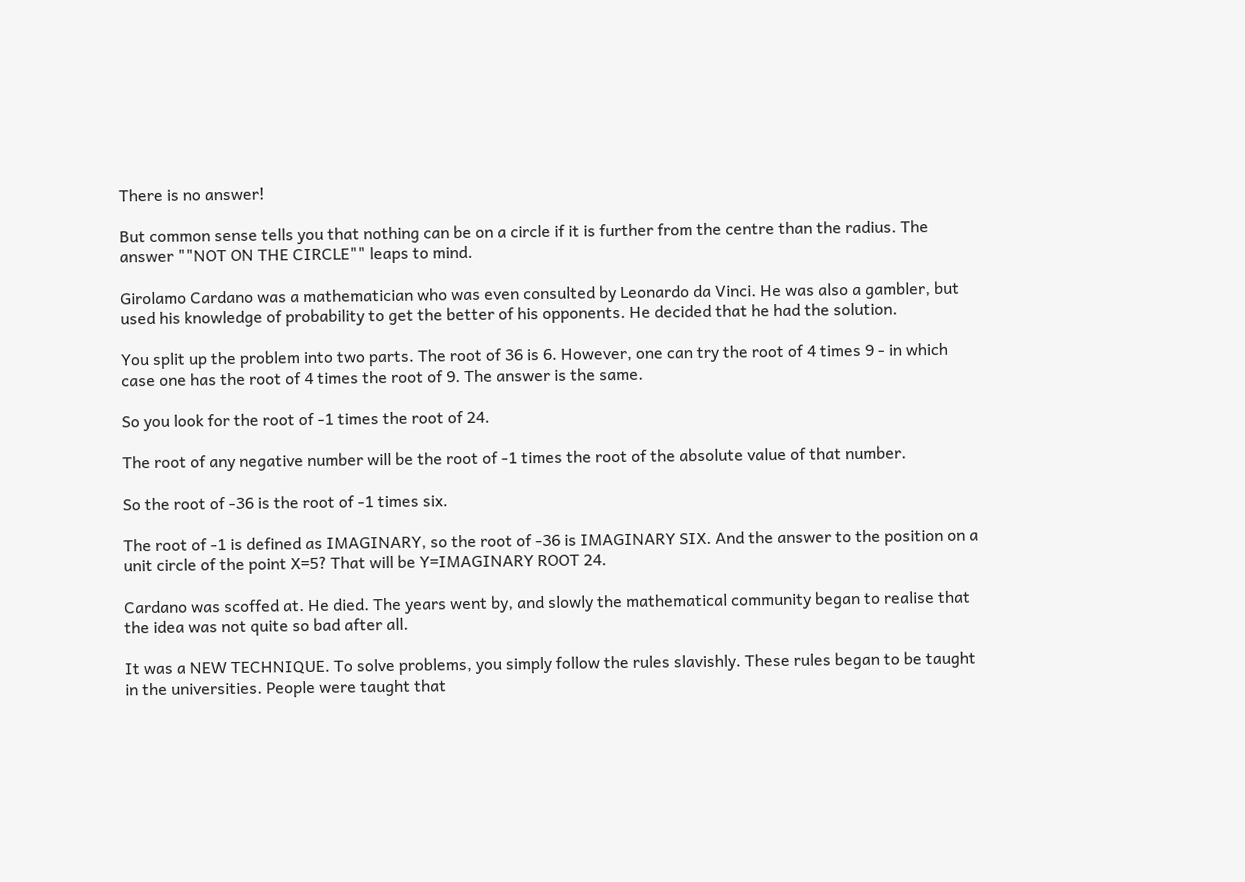There is no answer!

But common sense tells you that nothing can be on a circle if it is further from the centre than the radius. The answer ""NOT ON THE CIRCLE"" leaps to mind.

Girolamo Cardano was a mathematician who was even consulted by Leonardo da Vinci. He was also a gambler, but used his knowledge of probability to get the better of his opponents. He decided that he had the solution.

You split up the problem into two parts. The root of 36 is 6. However, one can try the root of 4 times 9 - in which case one has the root of 4 times the root of 9. The answer is the same.

So you look for the root of -1 times the root of 24.

The root of any negative number will be the root of -1 times the root of the absolute value of that number.

So the root of -36 is the root of -1 times six.

The root of -1 is defined as IMAGINARY, so the root of -36 is IMAGINARY SIX. And the answer to the position on a unit circle of the point X=5? That will be Y=IMAGINARY ROOT 24.

Cardano was scoffed at. He died. The years went by, and slowly the mathematical community began to realise that the idea was not quite so bad after all.

It was a NEW TECHNIQUE. To solve problems, you simply follow the rules slavishly. These rules began to be taught in the universities. People were taught that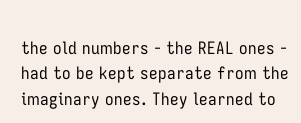the old numbers - the REAL ones - had to be kept separate from the imaginary ones. They learned to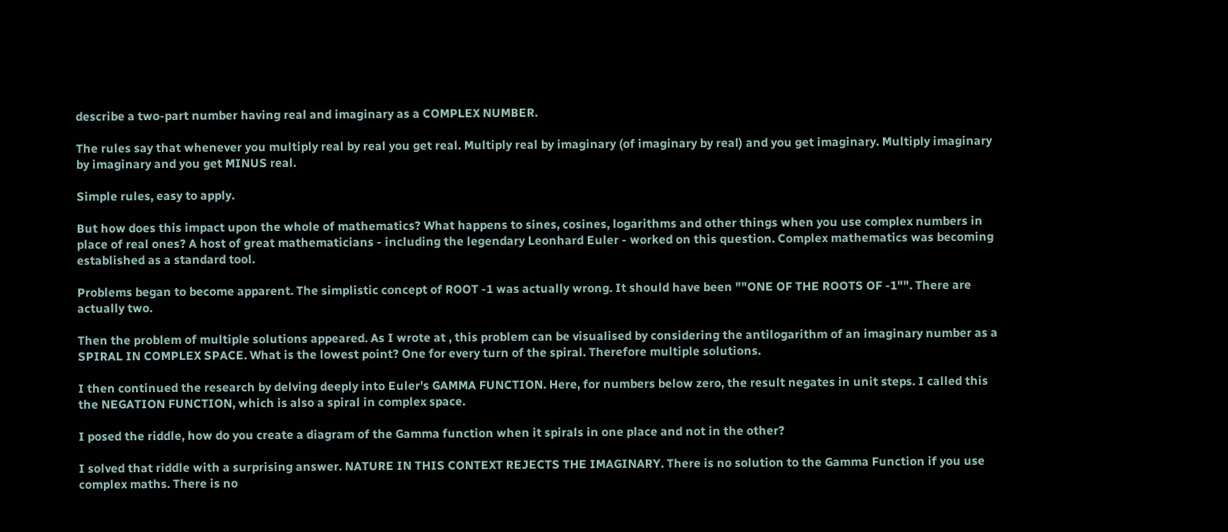describe a two-part number having real and imaginary as a COMPLEX NUMBER.

The rules say that whenever you multiply real by real you get real. Multiply real by imaginary (of imaginary by real) and you get imaginary. Multiply imaginary by imaginary and you get MINUS real.

Simple rules, easy to apply.

But how does this impact upon the whole of mathematics? What happens to sines, cosines, logarithms and other things when you use complex numbers in place of real ones? A host of great mathematicians - including the legendary Leonhard Euler - worked on this question. Complex mathematics was becoming established as a standard tool.

Problems began to become apparent. The simplistic concept of ROOT -1 was actually wrong. It should have been ""ONE OF THE ROOTS OF -1"". There are actually two.

Then the problem of multiple solutions appeared. As I wrote at , this problem can be visualised by considering the antilogarithm of an imaginary number as a SPIRAL IN COMPLEX SPACE. What is the lowest point? One for every turn of the spiral. Therefore multiple solutions.

I then continued the research by delving deeply into Euler's GAMMA FUNCTION. Here, for numbers below zero, the result negates in unit steps. I called this the NEGATION FUNCTION, which is also a spiral in complex space.

I posed the riddle, how do you create a diagram of the Gamma function when it spirals in one place and not in the other?

I solved that riddle with a surprising answer. NATURE IN THIS CONTEXT REJECTS THE IMAGINARY. There is no solution to the Gamma Function if you use complex maths. There is no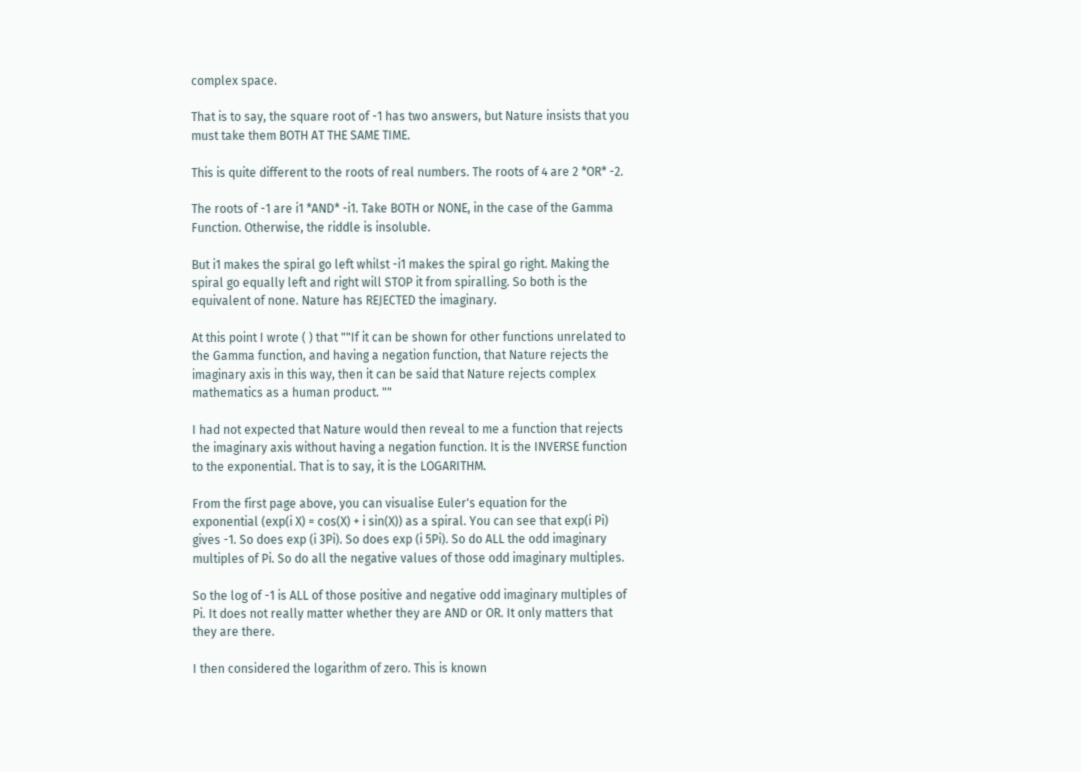complex space.

That is to say, the square root of -1 has two answers, but Nature insists that you must take them BOTH AT THE SAME TIME.

This is quite different to the roots of real numbers. The roots of 4 are 2 *OR* -2.

The roots of -1 are i1 *AND* -i1. Take BOTH or NONE, in the case of the Gamma Function. Otherwise, the riddle is insoluble.

But i1 makes the spiral go left whilst -i1 makes the spiral go right. Making the spiral go equally left and right will STOP it from spiralling. So both is the equivalent of none. Nature has REJECTED the imaginary.

At this point I wrote ( ) that ""If it can be shown for other functions unrelated to the Gamma function, and having a negation function, that Nature rejects the imaginary axis in this way, then it can be said that Nature rejects complex mathematics as a human product. ""

I had not expected that Nature would then reveal to me a function that rejects the imaginary axis without having a negation function. It is the INVERSE function to the exponential. That is to say, it is the LOGARITHM.

From the first page above, you can visualise Euler's equation for the exponential (exp(i X) = cos(X) + i sin(X)) as a spiral. You can see that exp(i Pi) gives -1. So does exp (i 3Pi). So does exp (i 5Pi). So do ALL the odd imaginary multiples of Pi. So do all the negative values of those odd imaginary multiples.

So the log of -1 is ALL of those positive and negative odd imaginary multiples of Pi. It does not really matter whether they are AND or OR. It only matters that they are there.

I then considered the logarithm of zero. This is known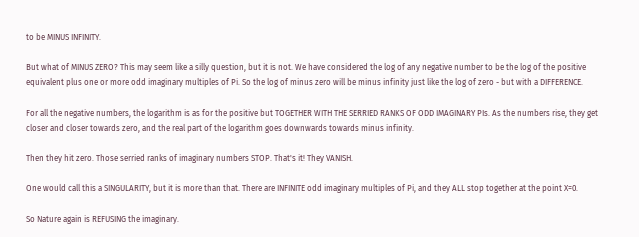to be MINUS INFINITY.

But what of MINUS ZERO? This may seem like a silly question, but it is not. We have considered the log of any negative number to be the log of the positive equivalent plus one or more odd imaginary multiples of Pi. So the log of minus zero will be minus infinity just like the log of zero - but with a DIFFERENCE.

For all the negative numbers, the logarithm is as for the positive but TOGETHER WITH THE SERRIED RANKS OF ODD IMAGINARY PIs. As the numbers rise, they get closer and closer towards zero, and the real part of the logarithm goes downwards towards minus infinity.

Then they hit zero. Those serried ranks of imaginary numbers STOP. That's it! They VANISH.

One would call this a SINGULARITY, but it is more than that. There are INFINITE odd imaginary multiples of Pi, and they ALL stop together at the point X=0.

So Nature again is REFUSING the imaginary.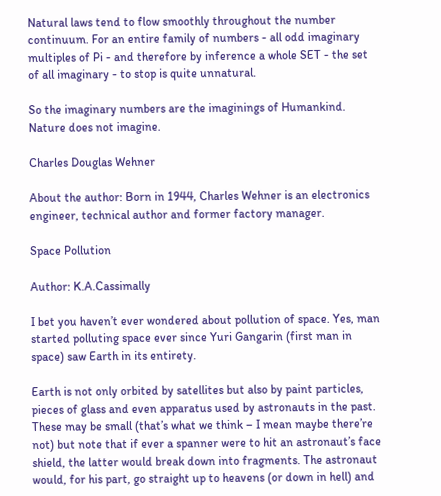Natural laws tend to flow smoothly throughout the number continuum. For an entire family of numbers - all odd imaginary multiples of Pi - and therefore by inference a whole SET - the set of all imaginary - to stop is quite unnatural.

So the imaginary numbers are the imaginings of Humankind. Nature does not imagine.

Charles Douglas Wehner

About the author: Born in 1944, Charles Wehner is an electronics engineer, technical author and former factory manager.

Space Pollution

Author: K.A.Cassimally

I bet you haven’t ever wondered about pollution of space. Yes, man started polluting space ever since Yuri Gangarin (first man in space) saw Earth in its entirety.

Earth is not only orbited by satellites but also by paint particles, pieces of glass and even apparatus used by astronauts in the past. These may be small (that’s what we think – I mean maybe there’re not) but note that if ever a spanner were to hit an astronaut’s face shield, the latter would break down into fragments. The astronaut would, for his part, go straight up to heavens (or down in hell) and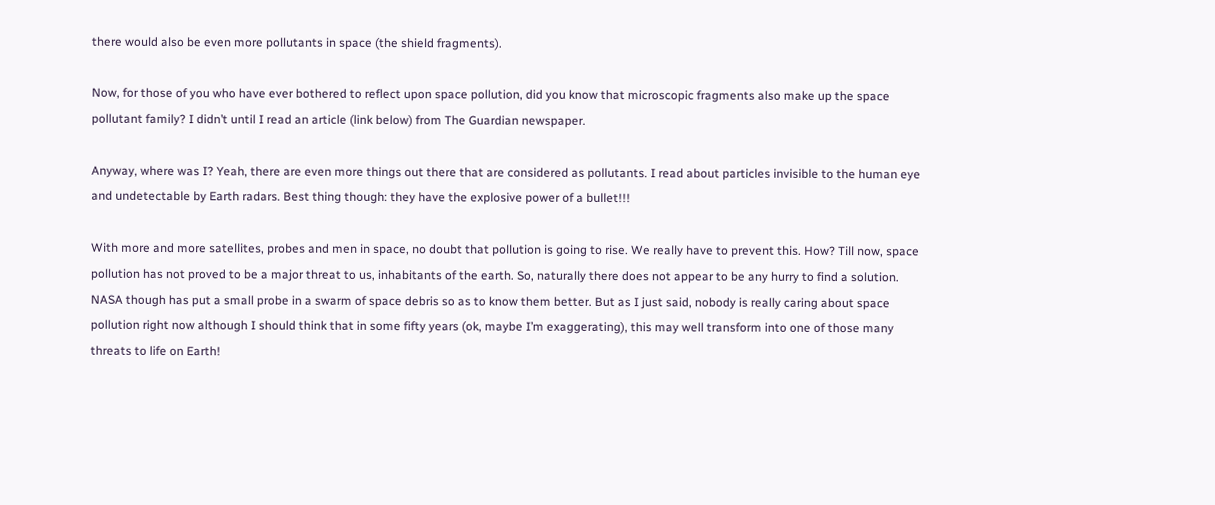there would also be even more pollutants in space (the shield fragments).

Now, for those of you who have ever bothered to reflect upon space pollution, did you know that microscopic fragments also make up the space pollutant family? I didn’t until I read an article (link below) from The Guardian newspaper.

Anyway, where was I? Yeah, there are even more things out there that are considered as pollutants. I read about particles invisible to the human eye and undetectable by Earth radars. Best thing though: they have the explosive power of a bullet!!!

With more and more satellites, probes and men in space, no doubt that pollution is going to rise. We really have to prevent this. How? Till now, space pollution has not proved to be a major threat to us, inhabitants of the earth. So, naturally there does not appear to be any hurry to find a solution. NASA though has put a small probe in a swarm of space debris so as to know them better. But as I just said, nobody is really caring about space pollution right now although I should think that in some fifty years (ok, maybe I’m exaggerating), this may well transform into one of those many threats to life on Earth!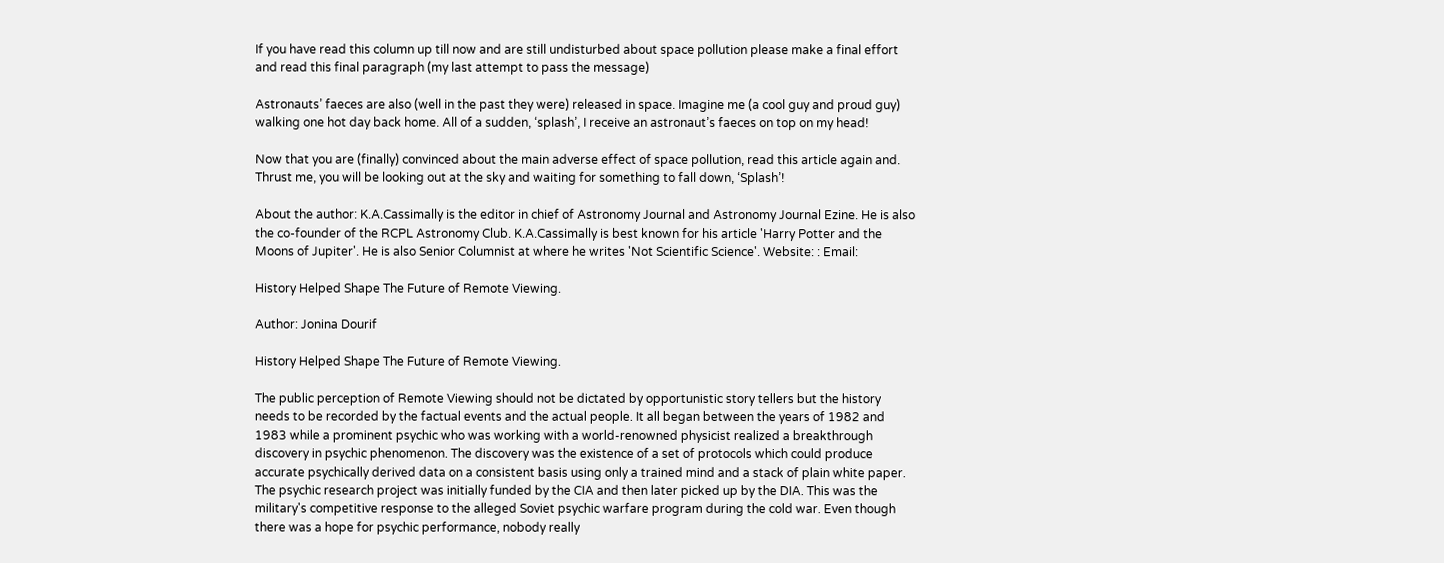If you have read this column up till now and are still undisturbed about space pollution please make a final effort and read this final paragraph (my last attempt to pass the message)

Astronauts’ faeces are also (well in the past they were) released in space. Imagine me (a cool guy and proud guy) walking one hot day back home. All of a sudden, ‘splash’, I receive an astronaut’s faeces on top on my head!

Now that you are (finally) convinced about the main adverse effect of space pollution, read this article again and. Thrust me, you will be looking out at the sky and waiting for something to fall down, ‘Splash’!

About the author: K.A.Cassimally is the editor in chief of Astronomy Journal and Astronomy Journal Ezine. He is also the co-founder of the RCPL Astronomy Club. K.A.Cassimally is best known for his article 'Harry Potter and the Moons of Jupiter'. He is also Senior Columnist at where he writes 'Not Scientific Science'. Website: : Email:

History Helped Shape The Future of Remote Viewing.

Author: Jonina Dourif

History Helped Shape The Future of Remote Viewing.

The public perception of Remote Viewing should not be dictated by opportunistic story tellers but the history needs to be recorded by the factual events and the actual people. It all began between the years of 1982 and 1983 while a prominent psychic who was working with a world-renowned physicist realized a breakthrough discovery in psychic phenomenon. The discovery was the existence of a set of protocols which could produce accurate psychically derived data on a consistent basis using only a trained mind and a stack of plain white paper. The psychic research project was initially funded by the CIA and then later picked up by the DIA. This was the military's competitive response to the alleged Soviet psychic warfare program during the cold war. Even though there was a hope for psychic performance, nobody really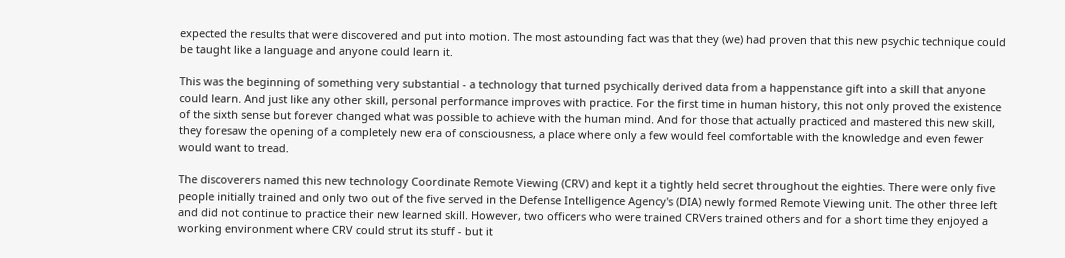expected the results that were discovered and put into motion. The most astounding fact was that they (we) had proven that this new psychic technique could be taught like a language and anyone could learn it.

This was the beginning of something very substantial - a technology that turned psychically derived data from a happenstance gift into a skill that anyone could learn. And just like any other skill, personal performance improves with practice. For the first time in human history, this not only proved the existence of the sixth sense but forever changed what was possible to achieve with the human mind. And for those that actually practiced and mastered this new skill, they foresaw the opening of a completely new era of consciousness, a place where only a few would feel comfortable with the knowledge and even fewer would want to tread.

The discoverers named this new technology Coordinate Remote Viewing (CRV) and kept it a tightly held secret throughout the eighties. There were only five people initially trained and only two out of the five served in the Defense Intelligence Agency's (DIA) newly formed Remote Viewing unit. The other three left and did not continue to practice their new learned skill. However, two officers who were trained CRVers trained others and for a short time they enjoyed a working environment where CRV could strut its stuff - but it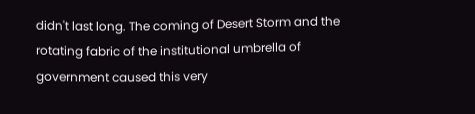didn't last long. The coming of Desert Storm and the rotating fabric of the institutional umbrella of government caused this very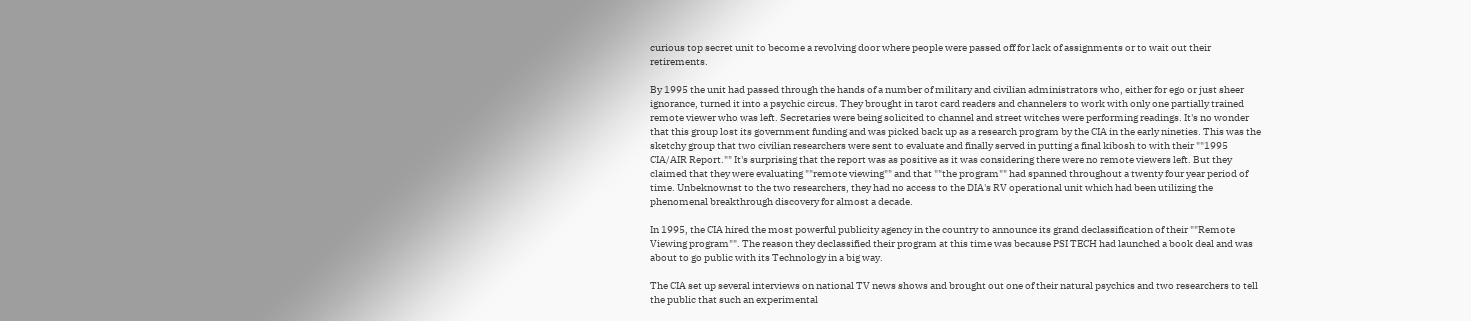curious top secret unit to become a revolving door where people were passed off for lack of assignments or to wait out their retirements.

By 1995 the unit had passed through the hands of a number of military and civilian administrators who, either for ego or just sheer ignorance, turned it into a psychic circus. They brought in tarot card readers and channelers to work with only one partially trained remote viewer who was left. Secretaries were being solicited to channel and street witches were performing readings. It's no wonder that this group lost its government funding and was picked back up as a research program by the CIA in the early nineties. This was the sketchy group that two civilian researchers were sent to evaluate and finally served in putting a final kibosh to with their ""1995 CIA/AIR Report."" It's surprising that the report was as positive as it was considering there were no remote viewers left. But they claimed that they were evaluating ""remote viewing"" and that ""the program"" had spanned throughout a twenty four year period of time. Unbeknownst to the two researchers, they had no access to the DIA's RV operational unit which had been utilizing the phenomenal breakthrough discovery for almost a decade.

In 1995, the CIA hired the most powerful publicity agency in the country to announce its grand declassification of their ""Remote Viewing program"". The reason they declassified their program at this time was because PSI TECH had launched a book deal and was about to go public with its Technology in a big way.

The CIA set up several interviews on national TV news shows and brought out one of their natural psychics and two researchers to tell the public that such an experimental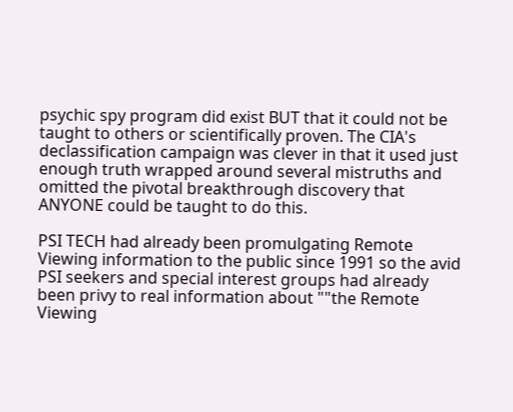psychic spy program did exist BUT that it could not be taught to others or scientifically proven. The CIA's declassification campaign was clever in that it used just enough truth wrapped around several mistruths and omitted the pivotal breakthrough discovery that ANYONE could be taught to do this.

PSI TECH had already been promulgating Remote Viewing information to the public since 1991 so the avid PSI seekers and special interest groups had already been privy to real information about ""the Remote Viewing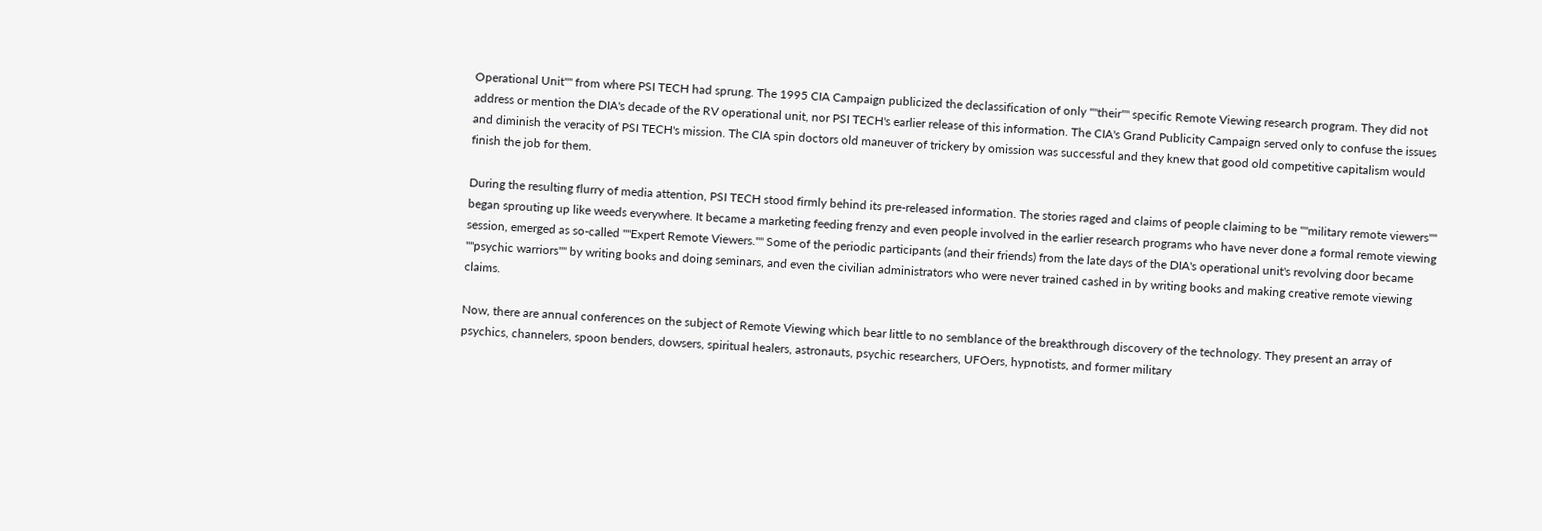Operational Unit"" from where PSI TECH had sprung. The 1995 CIA Campaign publicized the declassification of only ""their"" specific Remote Viewing research program. They did not address or mention the DIA's decade of the RV operational unit, nor PSI TECH's earlier release of this information. The CIA's Grand Publicity Campaign served only to confuse the issues and diminish the veracity of PSI TECH's mission. The CIA spin doctors old maneuver of trickery by omission was successful and they knew that good old competitive capitalism would finish the job for them.

During the resulting flurry of media attention, PSI TECH stood firmly behind its pre-released information. The stories raged and claims of people claiming to be ""military remote viewers"" began sprouting up like weeds everywhere. It became a marketing feeding frenzy and even people involved in the earlier research programs who have never done a formal remote viewing session, emerged as so-called ""Expert Remote Viewers."" Some of the periodic participants (and their friends) from the late days of the DIA's operational unit's revolving door became ""psychic warriors"" by writing books and doing seminars, and even the civilian administrators who were never trained cashed in by writing books and making creative remote viewing claims.

Now, there are annual conferences on the subject of Remote Viewing which bear little to no semblance of the breakthrough discovery of the technology. They present an array of psychics, channelers, spoon benders, dowsers, spiritual healers, astronauts, psychic researchers, UFOers, hypnotists, and former military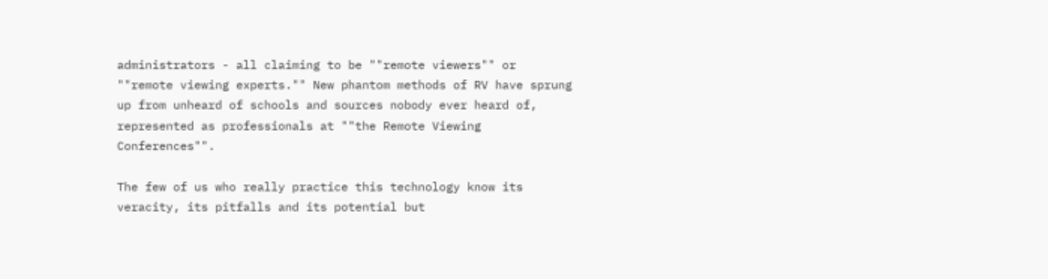administrators - all claiming to be ""remote viewers"" or ""remote viewing experts."" New phantom methods of RV have sprung up from unheard of schools and sources nobody ever heard of, represented as professionals at ""the Remote Viewing Conferences"".

The few of us who really practice this technology know its veracity, its pitfalls and its potential but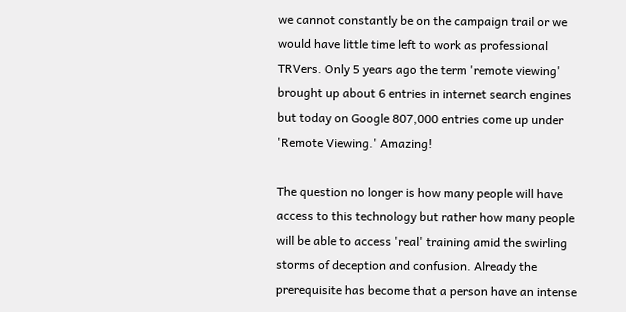we cannot constantly be on the campaign trail or we would have little time left to work as professional TRVers. Only 5 years ago the term 'remote viewing' brought up about 6 entries in internet search engines but today on Google 807,000 entries come up under 'Remote Viewing.' Amazing!

The question no longer is how many people will have access to this technology but rather how many people will be able to access 'real' training amid the swirling storms of deception and confusion. Already the prerequisite has become that a person have an intense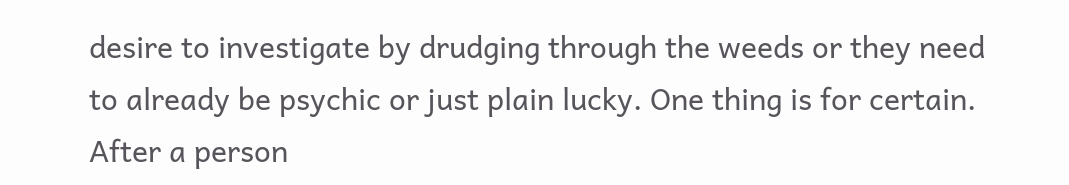desire to investigate by drudging through the weeds or they need to already be psychic or just plain lucky. One thing is for certain. After a person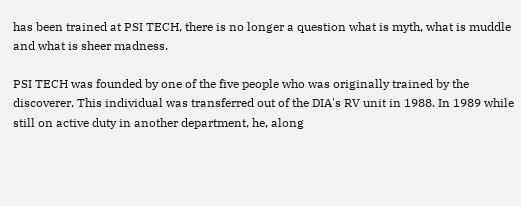has been trained at PSI TECH, there is no longer a question what is myth, what is muddle and what is sheer madness.

PSI TECH was founded by one of the five people who was originally trained by the discoverer. This individual was transferred out of the DIA's RV unit in 1988. In 1989 while still on active duty in another department, he, along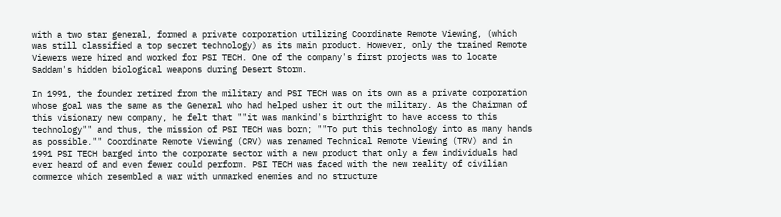with a two star general, formed a private corporation utilizing Coordinate Remote Viewing, (which was still classified a top secret technology) as its main product. However, only the trained Remote Viewers were hired and worked for PSI TECH. One of the company's first projects was to locate Saddam's hidden biological weapons during Desert Storm.

In 1991, the founder retired from the military and PSI TECH was on its own as a private corporation whose goal was the same as the General who had helped usher it out the military. As the Chairman of this visionary new company, he felt that ""it was mankind's birthright to have access to this technology"" and thus, the mission of PSI TECH was born; ""To put this technology into as many hands as possible."" Coordinate Remote Viewing (CRV) was renamed Technical Remote Viewing (TRV) and in 1991 PSI TECH barged into the corporate sector with a new product that only a few individuals had ever heard of and even fewer could perform. PSI TECH was faced with the new reality of civilian commerce which resembled a war with unmarked enemies and no structure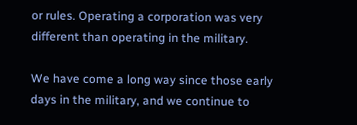or rules. Operating a corporation was very different than operating in the military.

We have come a long way since those early days in the military, and we continue to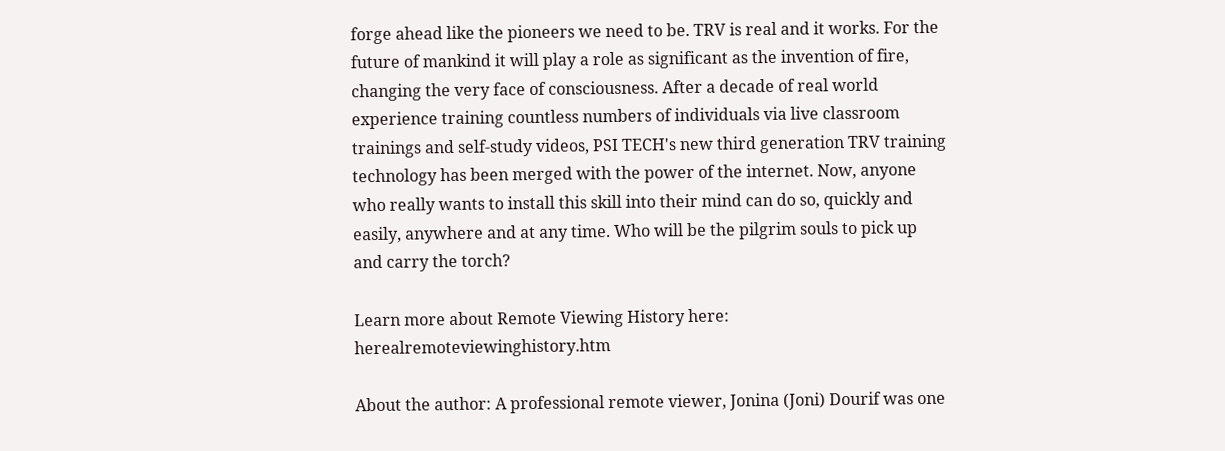forge ahead like the pioneers we need to be. TRV is real and it works. For the future of mankind it will play a role as significant as the invention of fire, changing the very face of consciousness. After a decade of real world experience training countless numbers of individuals via live classroom trainings and self-study videos, PSI TECH's new third generation TRV training technology has been merged with the power of the internet. Now, anyone who really wants to install this skill into their mind can do so, quickly and easily, anywhere and at any time. Who will be the pilgrim souls to pick up and carry the torch?

Learn more about Remote Viewing History here: herealremoteviewinghistory.htm

About the author: A professional remote viewer, Jonina (Joni) Dourif was one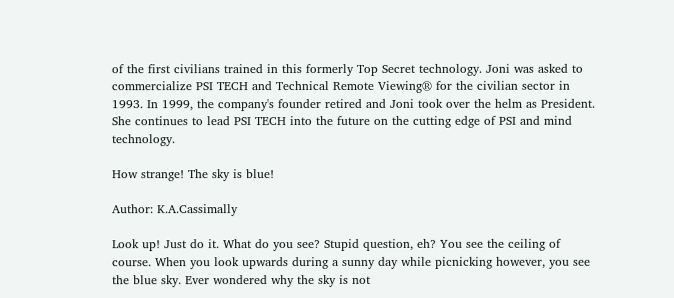of the first civilians trained in this formerly Top Secret technology. Joni was asked to commercialize PSI TECH and Technical Remote Viewing® for the civilian sector in 1993. In 1999, the company's founder retired and Joni took over the helm as President. She continues to lead PSI TECH into the future on the cutting edge of PSI and mind technology.

How strange! The sky is blue!

Author: K.A.Cassimally

Look up! Just do it. What do you see? Stupid question, eh? You see the ceiling of course. When you look upwards during a sunny day while picnicking however, you see the blue sky. Ever wondered why the sky is not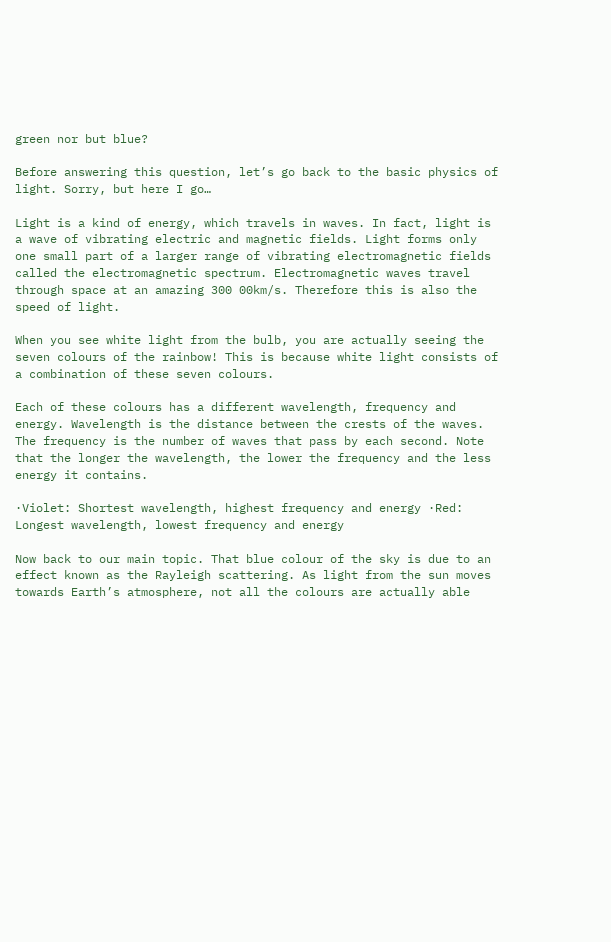green nor but blue?

Before answering this question, let’s go back to the basic physics of light. Sorry, but here I go…

Light is a kind of energy, which travels in waves. In fact, light is a wave of vibrating electric and magnetic fields. Light forms only one small part of a larger range of vibrating electromagnetic fields called the electromagnetic spectrum. Electromagnetic waves travel through space at an amazing 300 00km/s. Therefore this is also the speed of light.

When you see white light from the bulb, you are actually seeing the seven colours of the rainbow! This is because white light consists of a combination of these seven colours.

Each of these colours has a different wavelength, frequency and energy. Wavelength is the distance between the crests of the waves. The frequency is the number of waves that pass by each second. Note that the longer the wavelength, the lower the frequency and the less energy it contains.

·Violet: Shortest wavelength, highest frequency and energy ·Red: Longest wavelength, lowest frequency and energy

Now back to our main topic. That blue colour of the sky is due to an effect known as the Rayleigh scattering. As light from the sun moves towards Earth’s atmosphere, not all the colours are actually able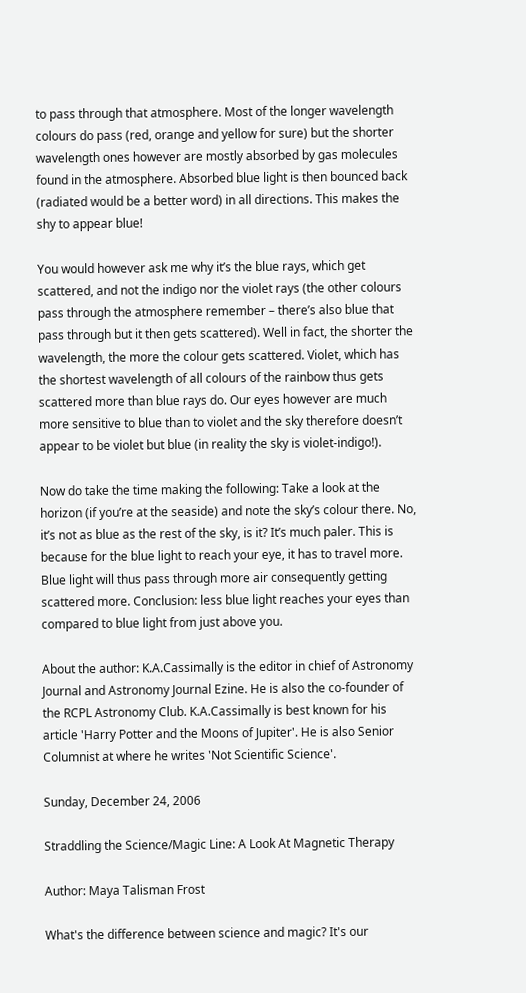to pass through that atmosphere. Most of the longer wavelength colours do pass (red, orange and yellow for sure) but the shorter wavelength ones however are mostly absorbed by gas molecules found in the atmosphere. Absorbed blue light is then bounced back (radiated would be a better word) in all directions. This makes the shy to appear blue!

You would however ask me why it’s the blue rays, which get scattered, and not the indigo nor the violet rays (the other colours pass through the atmosphere remember – there’s also blue that pass through but it then gets scattered). Well in fact, the shorter the wavelength, the more the colour gets scattered. Violet, which has the shortest wavelength of all colours of the rainbow thus gets scattered more than blue rays do. Our eyes however are much more sensitive to blue than to violet and the sky therefore doesn’t appear to be violet but blue (in reality the sky is violet-indigo!).

Now do take the time making the following: Take a look at the horizon (if you’re at the seaside) and note the sky’s colour there. No, it’s not as blue as the rest of the sky, is it? It’s much paler. This is because for the blue light to reach your eye, it has to travel more. Blue light will thus pass through more air consequently getting scattered more. Conclusion: less blue light reaches your eyes than compared to blue light from just above you.

About the author: K.A.Cassimally is the editor in chief of Astronomy Journal and Astronomy Journal Ezine. He is also the co-founder of the RCPL Astronomy Club. K.A.Cassimally is best known for his article 'Harry Potter and the Moons of Jupiter'. He is also Senior Columnist at where he writes 'Not Scientific Science'.

Sunday, December 24, 2006

Straddling the Science/Magic Line: A Look At Magnetic Therapy

Author: Maya Talisman Frost

What's the difference between science and magic? It's our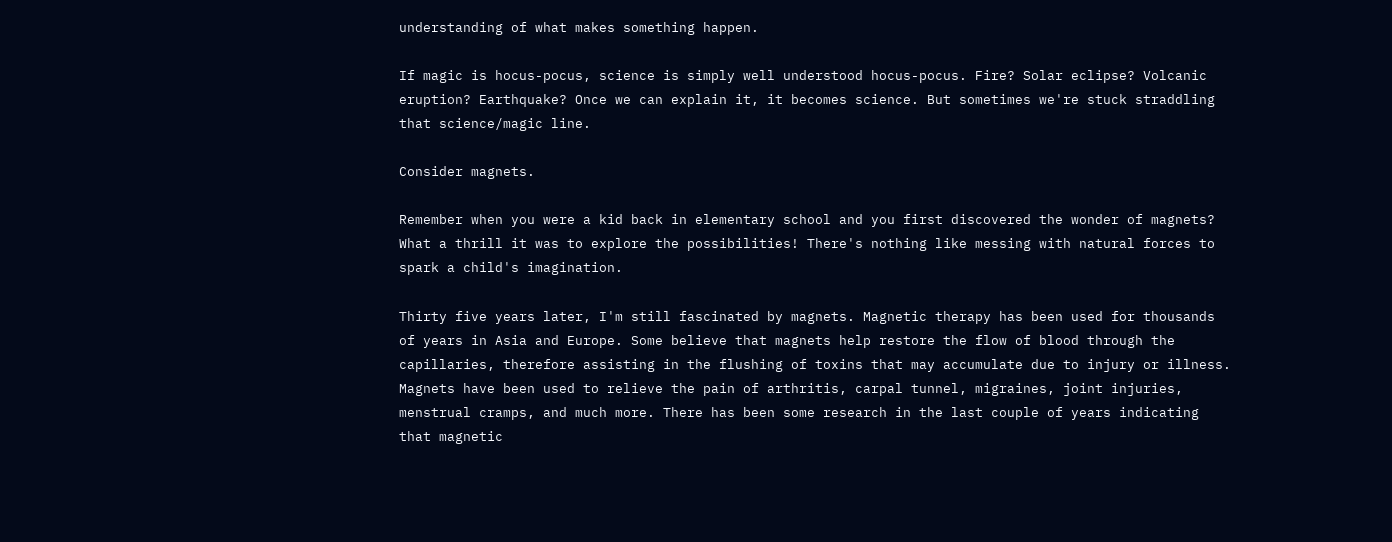understanding of what makes something happen.

If magic is hocus-pocus, science is simply well understood hocus-pocus. Fire? Solar eclipse? Volcanic eruption? Earthquake? Once we can explain it, it becomes science. But sometimes we're stuck straddling that science/magic line.

Consider magnets.

Remember when you were a kid back in elementary school and you first discovered the wonder of magnets? What a thrill it was to explore the possibilities! There's nothing like messing with natural forces to spark a child's imagination.

Thirty five years later, I'm still fascinated by magnets. Magnetic therapy has been used for thousands of years in Asia and Europe. Some believe that magnets help restore the flow of blood through the capillaries, therefore assisting in the flushing of toxins that may accumulate due to injury or illness. Magnets have been used to relieve the pain of arthritis, carpal tunnel, migraines, joint injuries, menstrual cramps, and much more. There has been some research in the last couple of years indicating that magnetic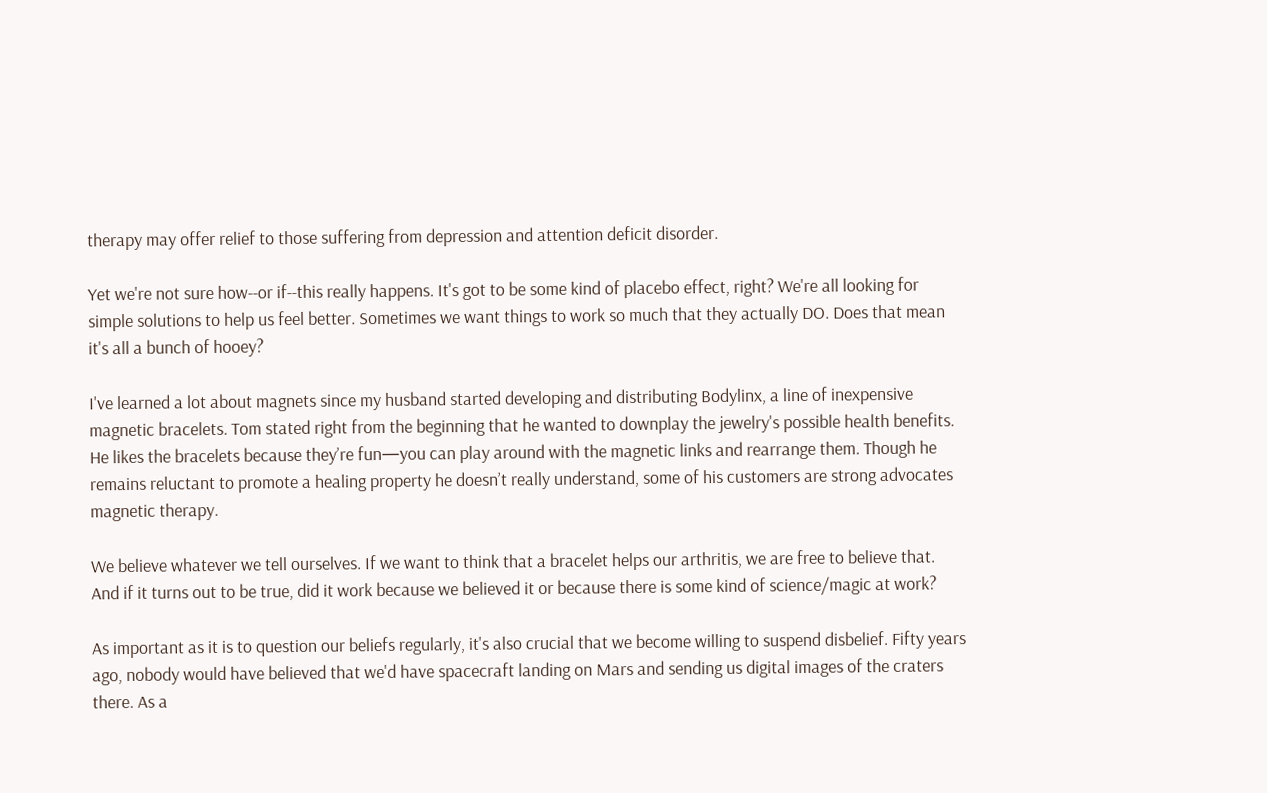therapy may offer relief to those suffering from depression and attention deficit disorder.

Yet we're not sure how--or if--this really happens. It's got to be some kind of placebo effect, right? We're all looking for simple solutions to help us feel better. Sometimes we want things to work so much that they actually DO. Does that mean it's all a bunch of hooey?

I've learned a lot about magnets since my husband started developing and distributing Bodylinx, a line of inexpensive magnetic bracelets. Tom stated right from the beginning that he wanted to downplay the jewelry's possible health benefits. He likes the bracelets because they’re fun—you can play around with the magnetic links and rearrange them. Though he remains reluctant to promote a healing property he doesn’t really understand, some of his customers are strong advocates magnetic therapy.

We believe whatever we tell ourselves. If we want to think that a bracelet helps our arthritis, we are free to believe that. And if it turns out to be true, did it work because we believed it or because there is some kind of science/magic at work?

As important as it is to question our beliefs regularly, it's also crucial that we become willing to suspend disbelief. Fifty years ago, nobody would have believed that we'd have spacecraft landing on Mars and sending us digital images of the craters there. As a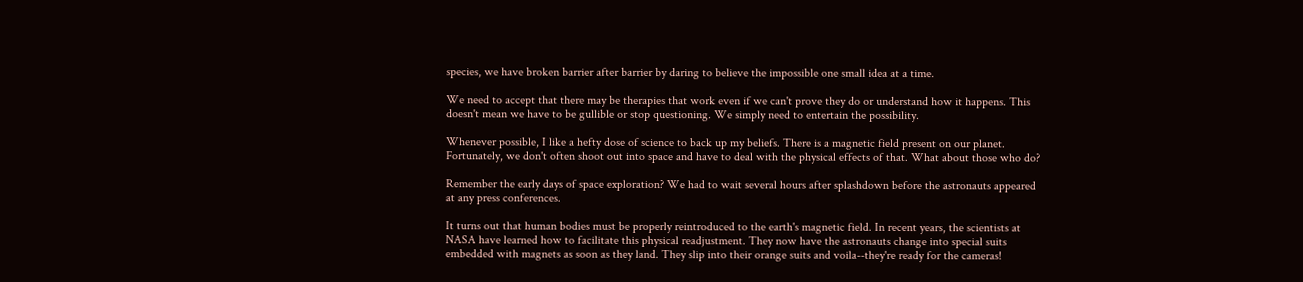species, we have broken barrier after barrier by daring to believe the impossible one small idea at a time.

We need to accept that there may be therapies that work even if we can't prove they do or understand how it happens. This doesn't mean we have to be gullible or stop questioning. We simply need to entertain the possibility.

Whenever possible, I like a hefty dose of science to back up my beliefs. There is a magnetic field present on our planet. Fortunately, we don't often shoot out into space and have to deal with the physical effects of that. What about those who do?

Remember the early days of space exploration? We had to wait several hours after splashdown before the astronauts appeared at any press conferences.

It turns out that human bodies must be properly reintroduced to the earth's magnetic field. In recent years, the scientists at NASA have learned how to facilitate this physical readjustment. They now have the astronauts change into special suits embedded with magnets as soon as they land. They slip into their orange suits and voila--they're ready for the cameras!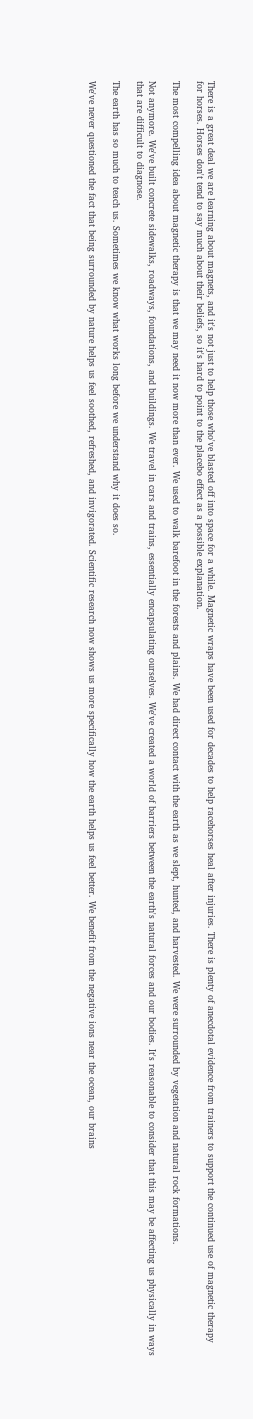There is a great deal we are learning about magnets, and it's not just to help those who've blasted off into space for a while. Magnetic wraps have been used for decades to help racehorses heal after injuries. There is plenty of anecdotal evidence from trainers to support the continued use of magnetic therapy for horses. Horses don't tend to say much about their beliefs, so it's hard to point to the placebo effect as a possible explanation.

The most compelling idea about magnetic therapy is that we may need it now more than ever. We used to walk barefoot in the forests and plains. We had direct contact with the earth as we slept, hunted, and harvested. We were surrounded by vegetation and natural rock formations.

Not anymore. We've built concrete sidewalks, roadways, foundations, and buildings. We travel in cars and trains, essentially encapsulating ourselves. We've created a world of barriers between the earth's natural forces and our bodies. It's reasonable to consider that this may be affecting us physically in ways that are difficult to diagnose.

The earth has so much to teach us. Sometimes we know what works long before we understand why it does so.

We've never questioned the fact that being surrounded by nature helps us feel soothed, refreshed, and invigorated. Scientific research now shows us more specifically how the earth helps us feel better. We benefit from the negative ions near the ocean, our brains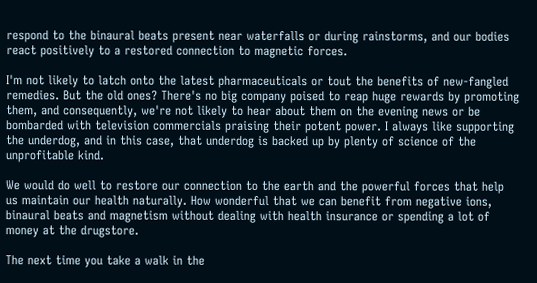respond to the binaural beats present near waterfalls or during rainstorms, and our bodies react positively to a restored connection to magnetic forces.

I'm not likely to latch onto the latest pharmaceuticals or tout the benefits of new-fangled remedies. But the old ones? There's no big company poised to reap huge rewards by promoting them, and consequently, we're not likely to hear about them on the evening news or be bombarded with television commercials praising their potent power. I always like supporting the underdog, and in this case, that underdog is backed up by plenty of science of the unprofitable kind.

We would do well to restore our connection to the earth and the powerful forces that help us maintain our health naturally. How wonderful that we can benefit from negative ions, binaural beats and magnetism without dealing with health insurance or spending a lot of money at the drugstore.

The next time you take a walk in the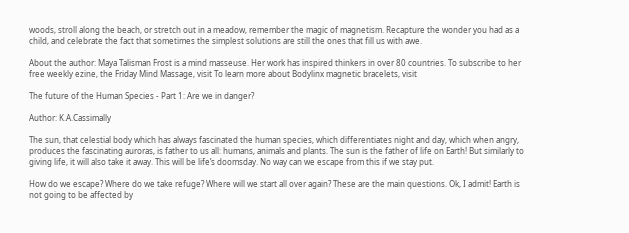woods, stroll along the beach, or stretch out in a meadow, remember the magic of magnetism. Recapture the wonder you had as a child, and celebrate the fact that sometimes the simplest solutions are still the ones that fill us with awe.

About the author: Maya Talisman Frost is a mind masseuse. Her work has inspired thinkers in over 80 countries. To subscribe to her free weekly ezine, the Friday Mind Massage, visit To learn more about Bodylinx magnetic bracelets, visit

The future of the Human Species - Part 1: Are we in danger?

Author: K.A.Cassimally

The sun, that celestial body which has always fascinated the human species, which differentiates night and day, which when angry, produces the fascinating auroras, is father to us all: humans, animals and plants. The sun is the father of life on Earth! But similarly to giving life, it will also take it away. This will be life’s doomsday. No way can we escape from this if we stay put.

How do we escape? Where do we take refuge? Where will we start all over again? These are the main questions. Ok, I admit! Earth is not going to be affected by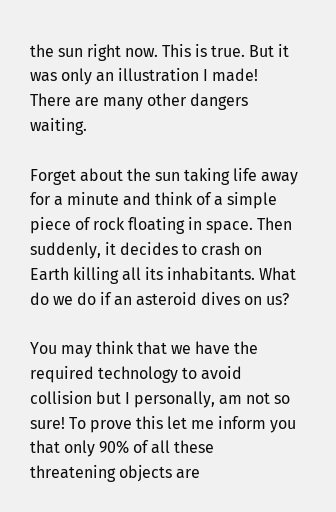the sun right now. This is true. But it was only an illustration I made! There are many other dangers waiting.

Forget about the sun taking life away for a minute and think of a simple piece of rock floating in space. Then suddenly, it decides to crash on Earth killing all its inhabitants. What do we do if an asteroid dives on us?

You may think that we have the required technology to avoid collision but I personally, am not so sure! To prove this let me inform you that only 90% of all these threatening objects are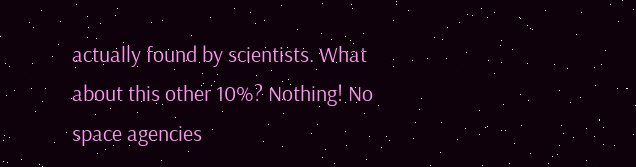actually found by scientists. What about this other 10%? Nothing! No space agencies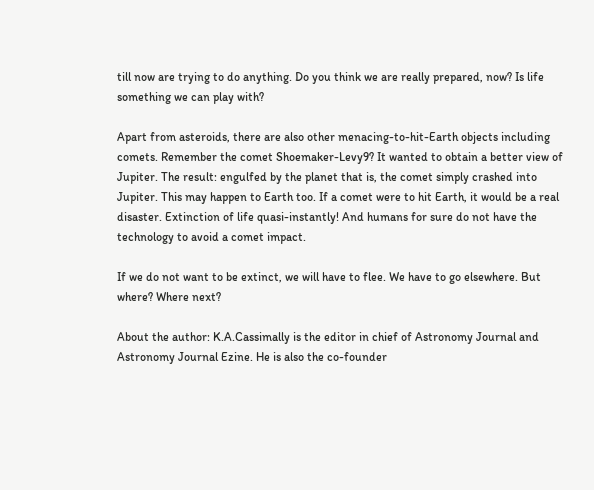till now are trying to do anything. Do you think we are really prepared, now? Is life something we can play with?

Apart from asteroids, there are also other menacing-to-hit-Earth objects including comets. Remember the comet Shoemaker-Levy9? It wanted to obtain a better view of Jupiter. The result: engulfed by the planet that is, the comet simply crashed into Jupiter. This may happen to Earth too. If a comet were to hit Earth, it would be a real disaster. Extinction of life quasi-instantly! And humans for sure do not have the technology to avoid a comet impact.

If we do not want to be extinct, we will have to flee. We have to go elsewhere. But where? Where next?

About the author: K.A.Cassimally is the editor in chief of Astronomy Journal and Astronomy Journal Ezine. He is also the co-founder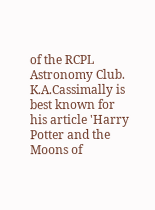of the RCPL Astronomy Club. K.A.Cassimally is best known for his article 'Harry Potter and the Moons of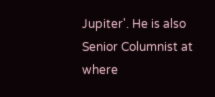Jupiter'. He is also Senior Columnist at where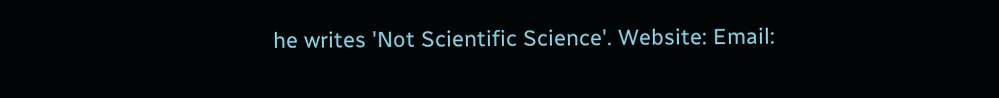he writes 'Not Scientific Science'. Website: Email: